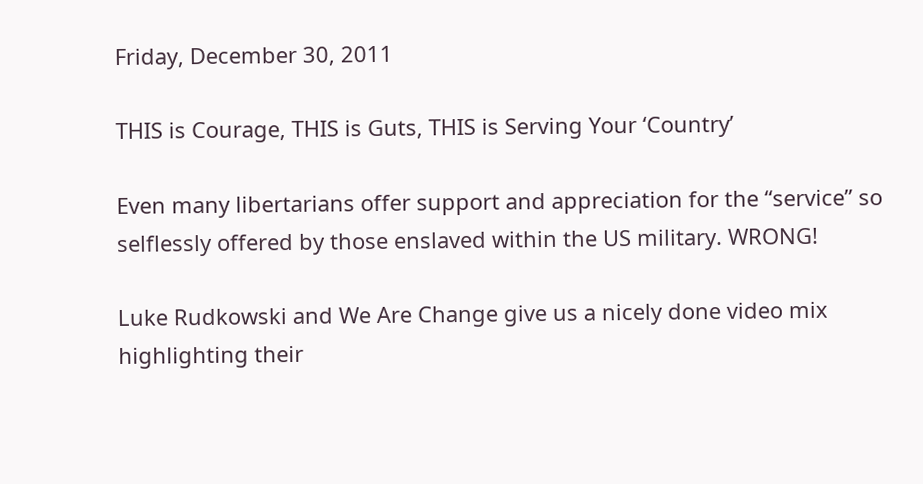Friday, December 30, 2011

THIS is Courage, THIS is Guts, THIS is Serving Your ‘Country’

Even many libertarians offer support and appreciation for the “service” so selflessly offered by those enslaved within the US military. WRONG!

Luke Rudkowski and We Are Change give us a nicely done video mix highlighting their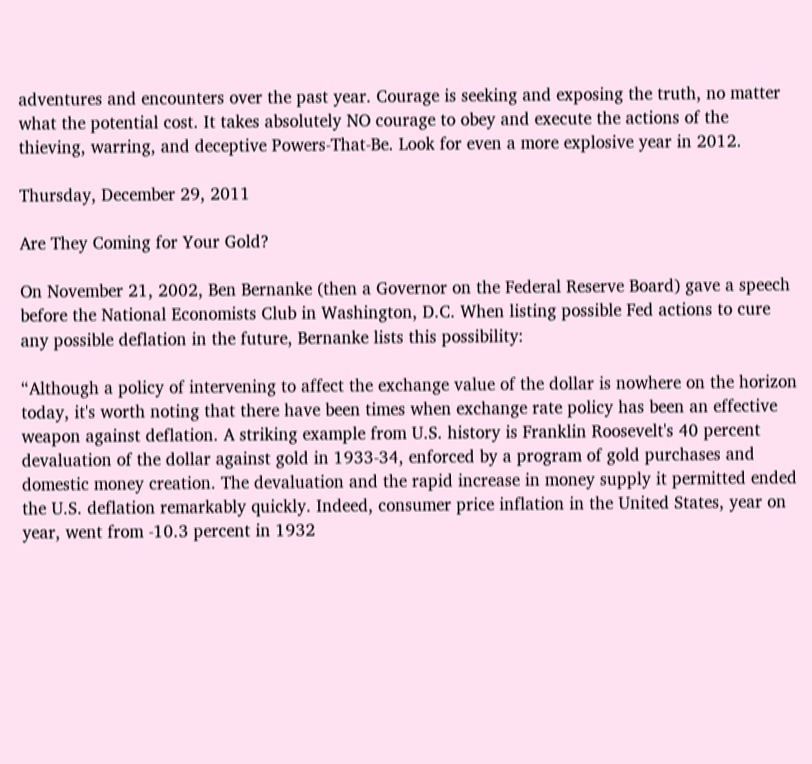adventures and encounters over the past year. Courage is seeking and exposing the truth, no matter what the potential cost. It takes absolutely NO courage to obey and execute the actions of the thieving, warring, and deceptive Powers-That-Be. Look for even a more explosive year in 2012.

Thursday, December 29, 2011

Are They Coming for Your Gold?

On November 21, 2002, Ben Bernanke (then a Governor on the Federal Reserve Board) gave a speech before the National Economists Club in Washington, D.C. When listing possible Fed actions to cure any possible deflation in the future, Bernanke lists this possibility:

“Although a policy of intervening to affect the exchange value of the dollar is nowhere on the horizon today, it's worth noting that there have been times when exchange rate policy has been an effective weapon against deflation. A striking example from U.S. history is Franklin Roosevelt's 40 percent devaluation of the dollar against gold in 1933-34, enforced by a program of gold purchases and domestic money creation. The devaluation and the rapid increase in money supply it permitted ended the U.S. deflation remarkably quickly. Indeed, consumer price inflation in the United States, year on year, went from -10.3 percent in 1932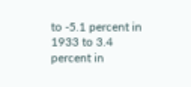to -5.1 percent in 1933 to 3.4 percent in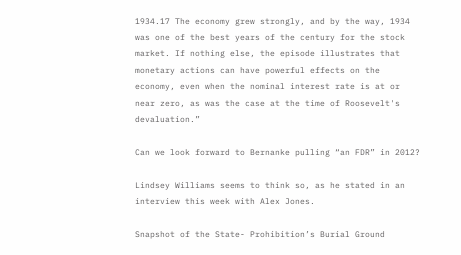1934.17 The economy grew strongly, and by the way, 1934 was one of the best years of the century for the stock market. If nothing else, the episode illustrates that monetary actions can have powerful effects on the economy, even when the nominal interest rate is at or near zero, as was the case at the time of Roosevelt's devaluation.”

Can we look forward to Bernanke pulling “an FDR” in 2012?

Lindsey Williams seems to think so, as he stated in an interview this week with Alex Jones.

Snapshot of the State- Prohibition’s Burial Ground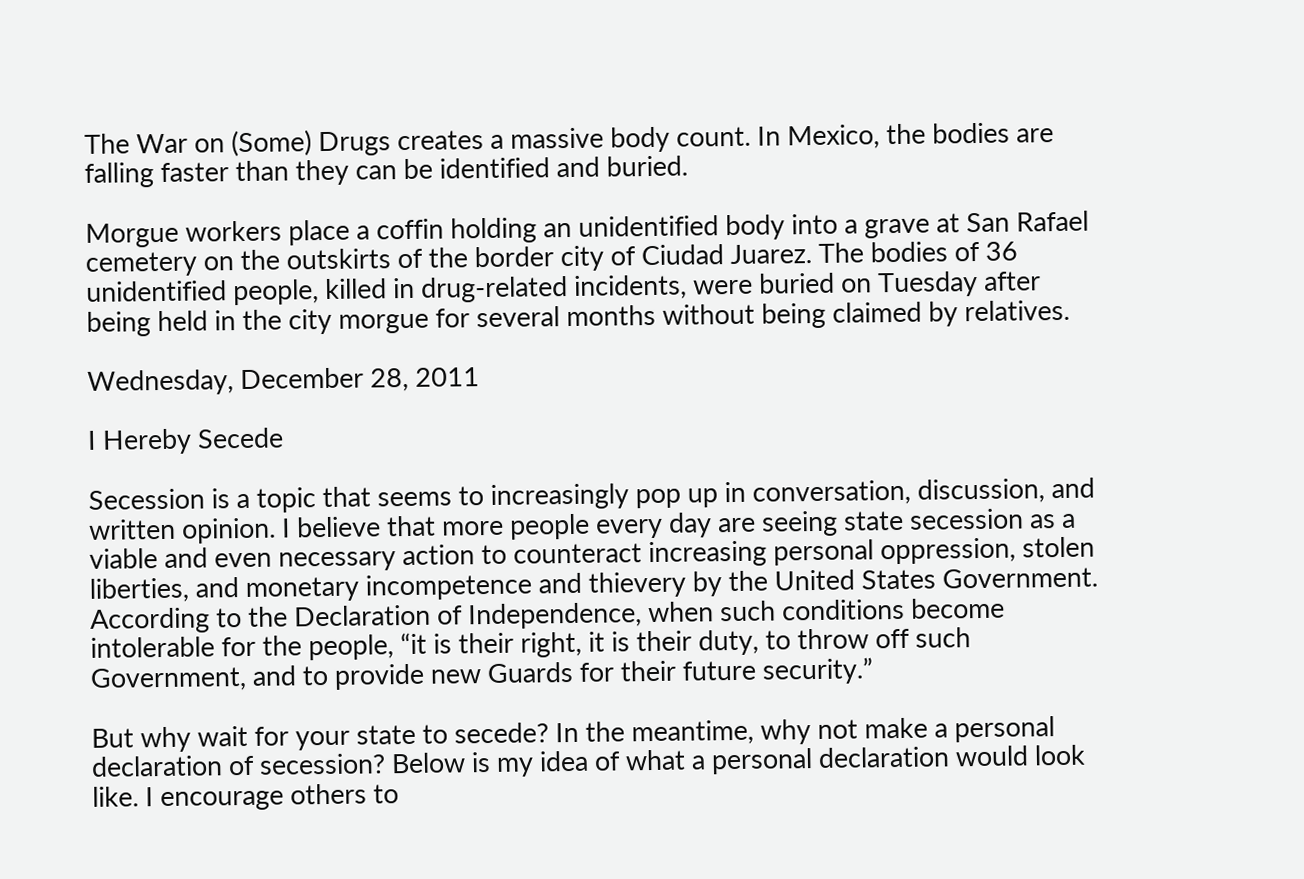The War on (Some) Drugs creates a massive body count. In Mexico, the bodies are falling faster than they can be identified and buried.

Morgue workers place a coffin holding an unidentified body into a grave at San Rafael cemetery on the outskirts of the border city of Ciudad Juarez. The bodies of 36 unidentified people, killed in drug-related incidents, were buried on Tuesday after being held in the city morgue for several months without being claimed by relatives.

Wednesday, December 28, 2011

I Hereby Secede

Secession is a topic that seems to increasingly pop up in conversation, discussion, and written opinion. I believe that more people every day are seeing state secession as a viable and even necessary action to counteract increasing personal oppression, stolen liberties, and monetary incompetence and thievery by the United States Government. According to the Declaration of Independence, when such conditions become intolerable for the people, “it is their right, it is their duty, to throw off such Government, and to provide new Guards for their future security.”

But why wait for your state to secede? In the meantime, why not make a personal declaration of secession? Below is my idea of what a personal declaration would look like. I encourage others to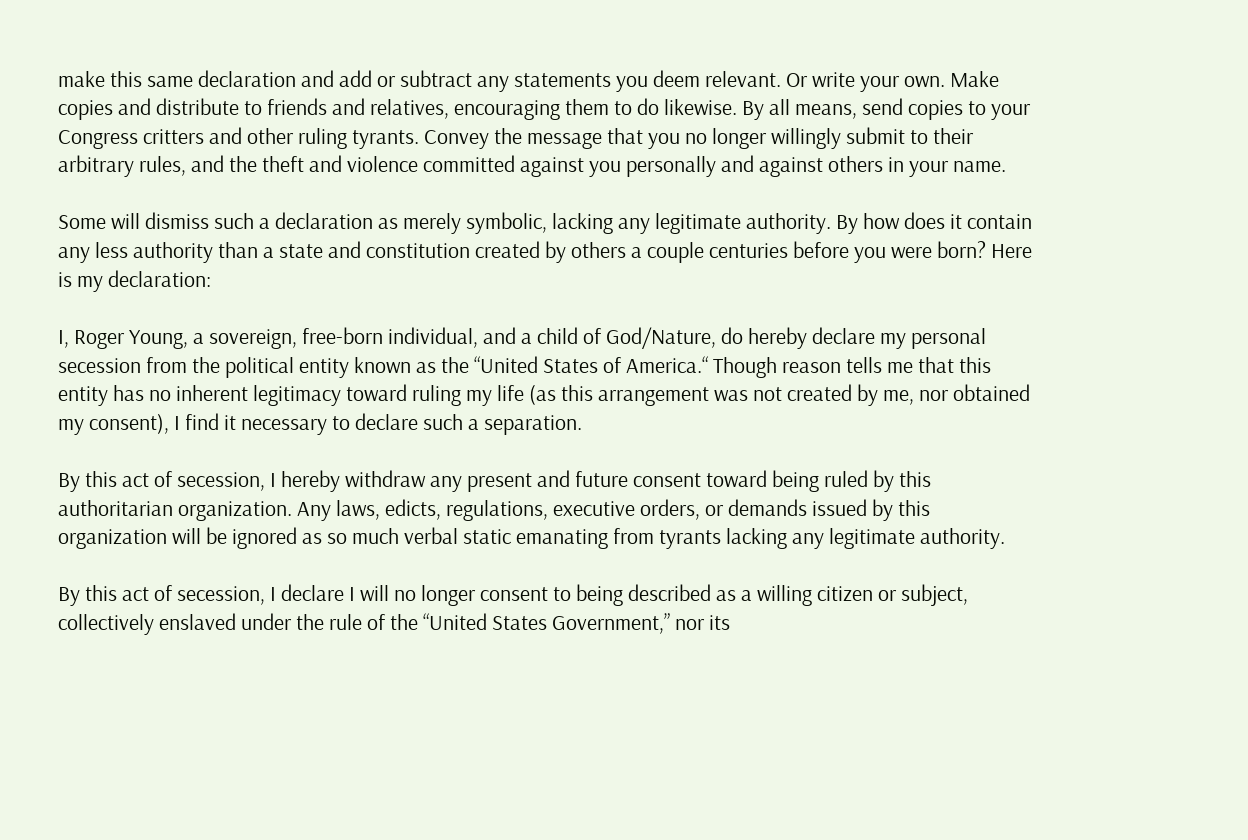make this same declaration and add or subtract any statements you deem relevant. Or write your own. Make copies and distribute to friends and relatives, encouraging them to do likewise. By all means, send copies to your Congress critters and other ruling tyrants. Convey the message that you no longer willingly submit to their arbitrary rules, and the theft and violence committed against you personally and against others in your name.

Some will dismiss such a declaration as merely symbolic, lacking any legitimate authority. By how does it contain any less authority than a state and constitution created by others a couple centuries before you were born? Here is my declaration:

I, Roger Young, a sovereign, free-born individual, and a child of God/Nature, do hereby declare my personal secession from the political entity known as the “United States of America.“ Though reason tells me that this entity has no inherent legitimacy toward ruling my life (as this arrangement was not created by me, nor obtained my consent), I find it necessary to declare such a separation.

By this act of secession, I hereby withdraw any present and future consent toward being ruled by this authoritarian organization. Any laws, edicts, regulations, executive orders, or demands issued by this organization will be ignored as so much verbal static emanating from tyrants lacking any legitimate authority.

By this act of secession, I declare I will no longer consent to being described as a willing citizen or subject, collectively enslaved under the rule of the “United States Government,” nor its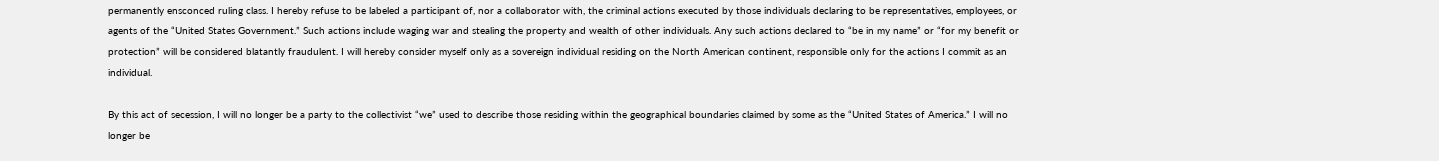permanently ensconced ruling class. I hereby refuse to be labeled a participant of, nor a collaborator with, the criminal actions executed by those individuals declaring to be representatives, employees, or agents of the “United States Government.” Such actions include waging war and stealing the property and wealth of other individuals. Any such actions declared to “be in my name” or “for my benefit or protection” will be considered blatantly fraudulent. I will hereby consider myself only as a sovereign individual residing on the North American continent, responsible only for the actions I commit as an individual.

By this act of secession, I will no longer be a party to the collectivist “we” used to describe those residing within the geographical boundaries claimed by some as the “United States of America.” I will no longer be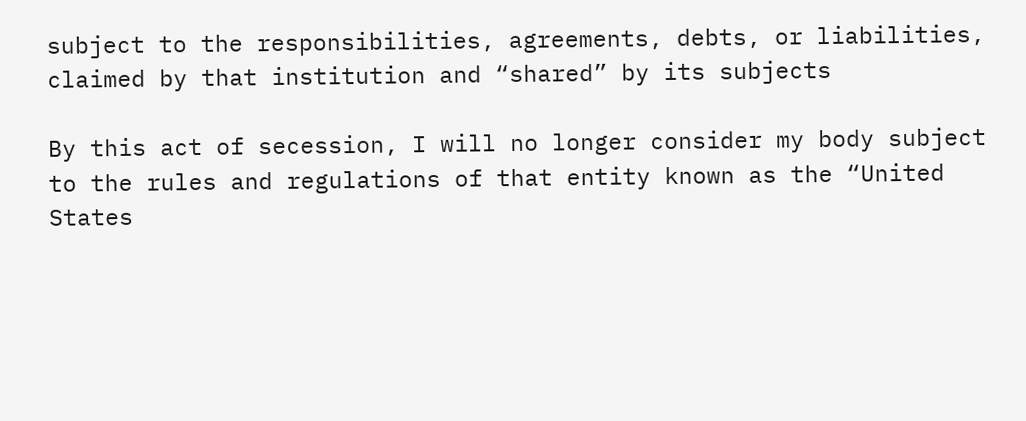subject to the responsibilities, agreements, debts, or liabilities, claimed by that institution and “shared” by its subjects

By this act of secession, I will no longer consider my body subject to the rules and regulations of that entity known as the “United States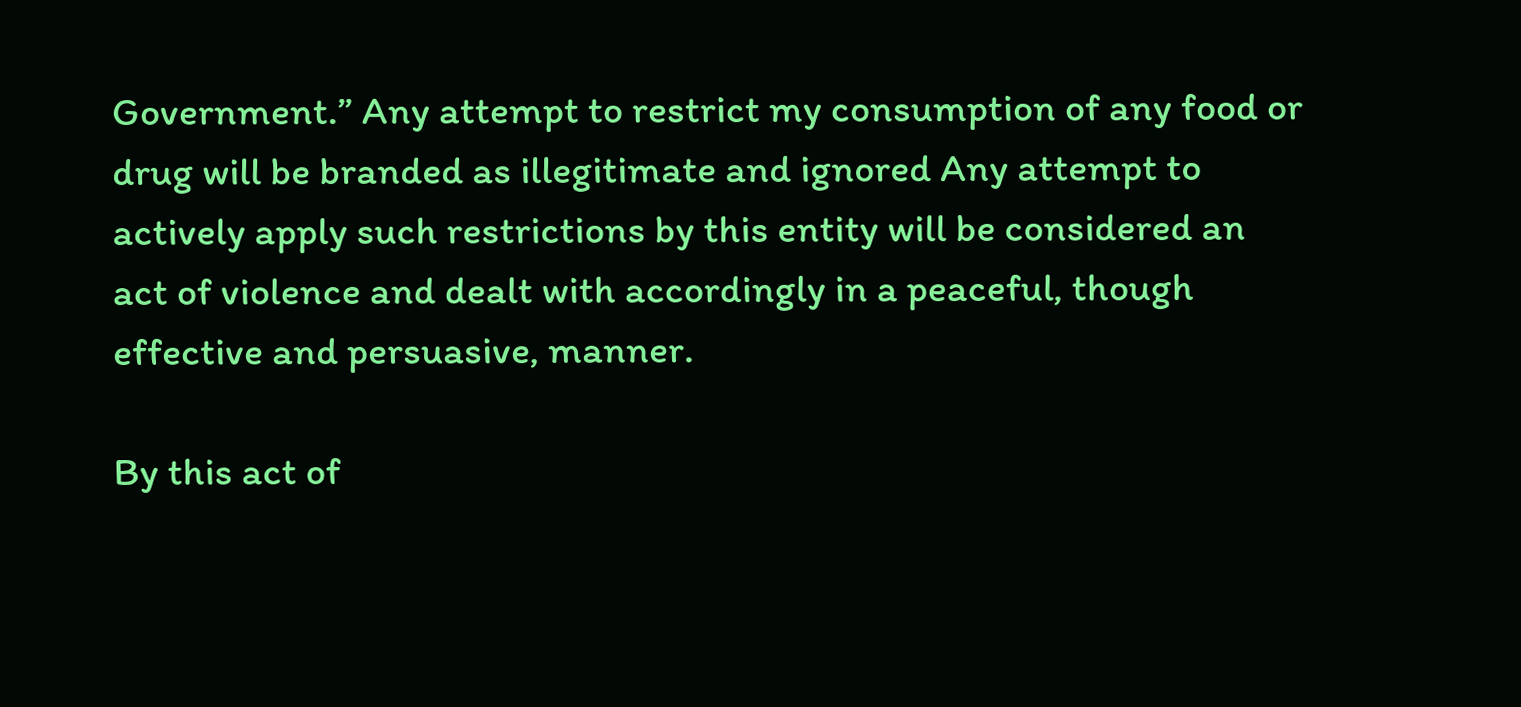Government.” Any attempt to restrict my consumption of any food or drug will be branded as illegitimate and ignored Any attempt to actively apply such restrictions by this entity will be considered an act of violence and dealt with accordingly in a peaceful, though effective and persuasive, manner.

By this act of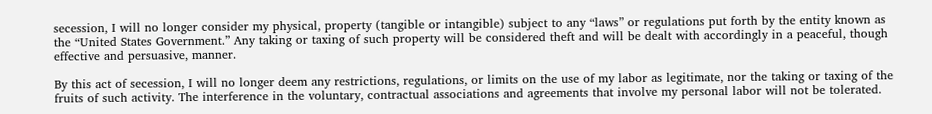secession, I will no longer consider my physical, property (tangible or intangible) subject to any “laws” or regulations put forth by the entity known as the “United States Government.” Any taking or taxing of such property will be considered theft and will be dealt with accordingly in a peaceful, though effective and persuasive, manner.

By this act of secession, I will no longer deem any restrictions, regulations, or limits on the use of my labor as legitimate, nor the taking or taxing of the fruits of such activity. The interference in the voluntary, contractual associations and agreements that involve my personal labor will not be tolerated.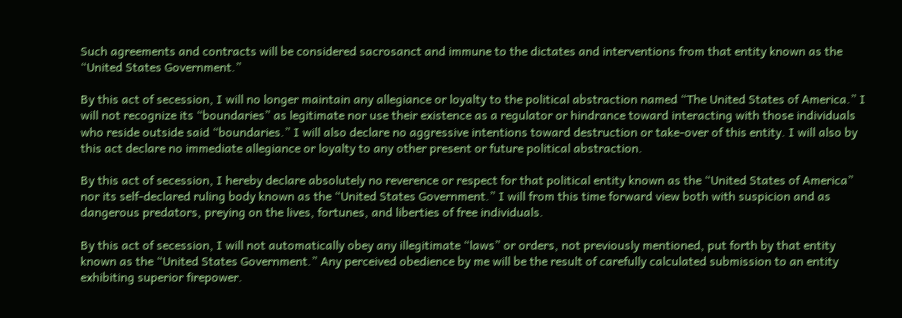Such agreements and contracts will be considered sacrosanct and immune to the dictates and interventions from that entity known as the “United States Government.”

By this act of secession, I will no longer maintain any allegiance or loyalty to the political abstraction named “The United States of America.” I will not recognize its “boundaries” as legitimate nor use their existence as a regulator or hindrance toward interacting with those individuals who reside outside said “boundaries.” I will also declare no aggressive intentions toward destruction or take-over of this entity. I will also by this act declare no immediate allegiance or loyalty to any other present or future political abstraction.

By this act of secession, I hereby declare absolutely no reverence or respect for that political entity known as the “United States of America” nor its self-declared ruling body known as the “United States Government.” I will from this time forward view both with suspicion and as dangerous predators, preying on the lives, fortunes, and liberties of free individuals.

By this act of secession, I will not automatically obey any illegitimate “laws” or orders, not previously mentioned, put forth by that entity known as the “United States Government.” Any perceived obedience by me will be the result of carefully calculated submission to an entity exhibiting superior firepower.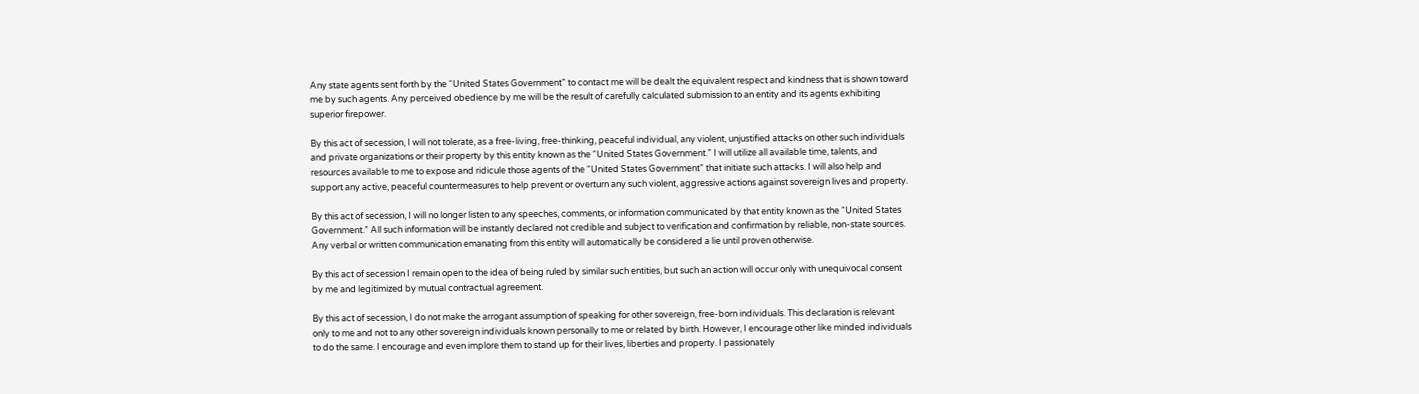Any state agents sent forth by the “United States Government” to contact me will be dealt the equivalent respect and kindness that is shown toward me by such agents. Any perceived obedience by me will be the result of carefully calculated submission to an entity and its agents exhibiting superior firepower.

By this act of secession, I will not tolerate, as a free-living, free-thinking, peaceful individual, any violent, unjustified attacks on other such individuals and private organizations or their property by this entity known as the “United States Government.” I will utilize all available time, talents, and resources available to me to expose and ridicule those agents of the “United States Government” that initiate such attacks. I will also help and support any active, peaceful countermeasures to help prevent or overturn any such violent, aggressive actions against sovereign lives and property.

By this act of secession, I will no longer listen to any speeches, comments, or information communicated by that entity known as the “United States Government.” All such information will be instantly declared not credible and subject to verification and confirmation by reliable, non-state sources. Any verbal or written communication emanating from this entity will automatically be considered a lie until proven otherwise.

By this act of secession I remain open to the idea of being ruled by similar such entities, but such an action will occur only with unequivocal consent by me and legitimized by mutual contractual agreement.

By this act of secession, I do not make the arrogant assumption of speaking for other sovereign, free-born individuals. This declaration is relevant only to me and not to any other sovereign individuals known personally to me or related by birth. However, I encourage other like minded individuals to do the same. I encourage and even implore them to stand up for their lives, liberties and property. I passionately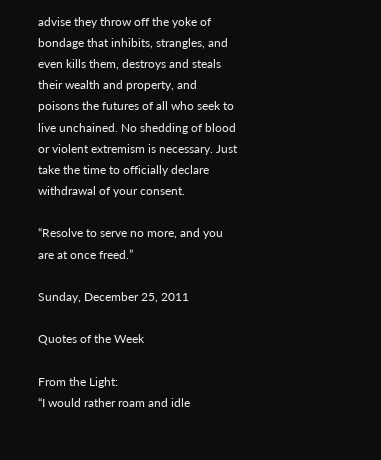advise they throw off the yoke of bondage that inhibits, strangles, and even kills them, destroys and steals their wealth and property, and poisons the futures of all who seek to live unchained. No shedding of blood or violent extremism is necessary. Just take the time to officially declare withdrawal of your consent.

“Resolve to serve no more, and you are at once freed.”

Sunday, December 25, 2011

Quotes of the Week

From the Light:
“I would rather roam and idle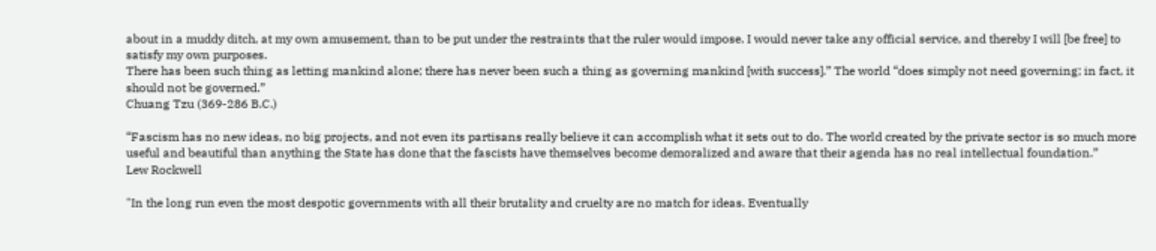about in a muddy ditch, at my own amusement, than to be put under the restraints that the ruler would impose. I would never take any official service, and thereby I will [be free] to satisfy my own purposes.
There has been such thing as letting mankind alone; there has never been such a thing as governing mankind [with success].” The world “does simply not need governing; in fact, it should not be governed.”
Chuang Tzu (369-286 B.C.)

“Fascism has no new ideas, no big projects, and not even its partisans really believe it can accomplish what it sets out to do. The world created by the private sector is so much more useful and beautiful than anything the State has done that the fascists have themselves become demoralized and aware that their agenda has no real intellectual foundation.”
Lew Rockwell

"In the long run even the most despotic governments with all their brutality and cruelty are no match for ideas. Eventually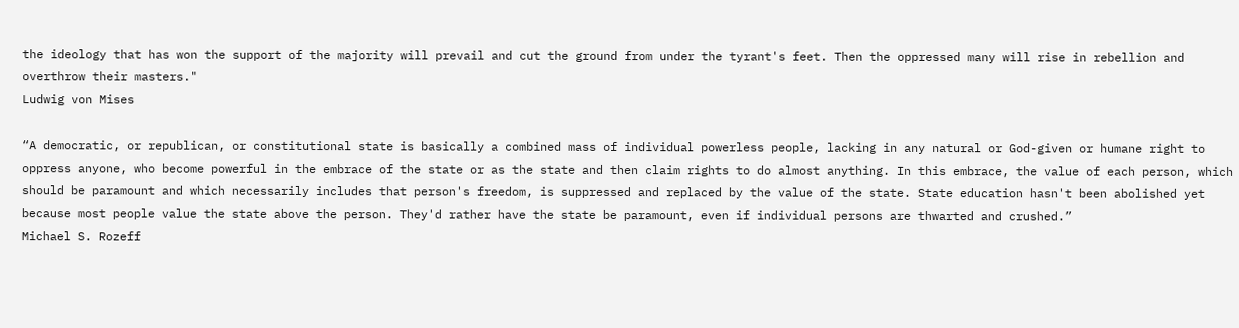the ideology that has won the support of the majority will prevail and cut the ground from under the tyrant's feet. Then the oppressed many will rise in rebellion and overthrow their masters."
Ludwig von Mises

“A democratic, or republican, or constitutional state is basically a combined mass of individual powerless people, lacking in any natural or God-given or humane right to oppress anyone, who become powerful in the embrace of the state or as the state and then claim rights to do almost anything. In this embrace, the value of each person, which should be paramount and which necessarily includes that person's freedom, is suppressed and replaced by the value of the state. State education hasn't been abolished yet because most people value the state above the person. They'd rather have the state be paramount, even if individual persons are thwarted and crushed.”
Michael S. Rozeff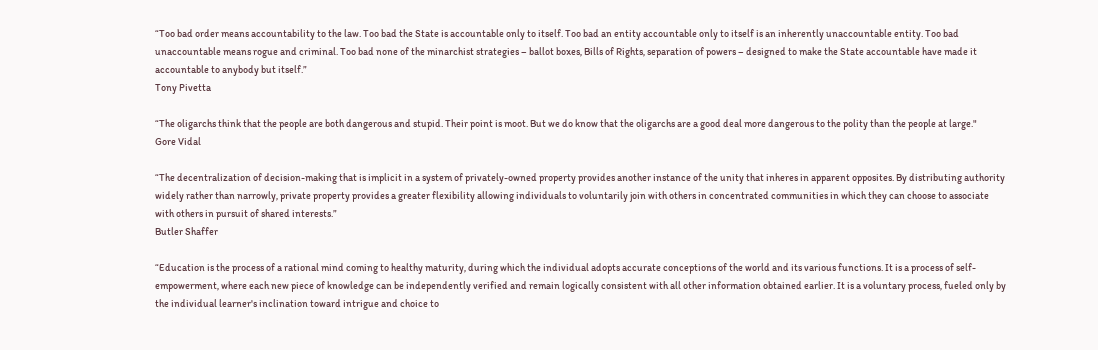“Too bad order means accountability to the law. Too bad the State is accountable only to itself. Too bad an entity accountable only to itself is an inherently unaccountable entity. Too bad unaccountable means rogue and criminal. Too bad none of the minarchist strategies – ballot boxes, Bills of Rights, separation of powers – designed to make the State accountable have made it accountable to anybody but itself.”
Tony Pivetta

“The oligarchs think that the people are both dangerous and stupid. Their point is moot. But we do know that the oligarchs are a good deal more dangerous to the polity than the people at large."
Gore Vidal

“The decentralization of decision-making that is implicit in a system of privately-owned property provides another instance of the unity that inheres in apparent opposites. By distributing authority widely rather than narrowly, private property provides a greater flexibility allowing individuals to voluntarily join with others in concentrated communities in which they can choose to associate with others in pursuit of shared interests.”
Butler Shaffer

“Education is the process of a rational mind coming to healthy maturity, during which the individual adopts accurate conceptions of the world and its various functions. It is a process of self-empowerment, where each new piece of knowledge can be independently verified and remain logically consistent with all other information obtained earlier. It is a voluntary process, fueled only by the individual learner's inclination toward intrigue and choice to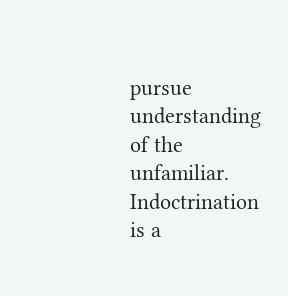pursue understanding of the unfamiliar.
Indoctrination is a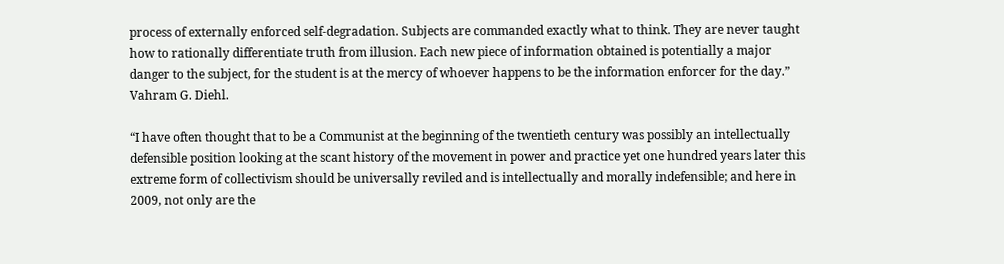process of externally enforced self-degradation. Subjects are commanded exactly what to think. They are never taught how to rationally differentiate truth from illusion. Each new piece of information obtained is potentially a major danger to the subject, for the student is at the mercy of whoever happens to be the information enforcer for the day.”
Vahram G. Diehl.

“I have often thought that to be a Communist at the beginning of the twentieth century was possibly an intellectually defensible position looking at the scant history of the movement in power and practice yet one hundred years later this extreme form of collectivism should be universally reviled and is intellectually and morally indefensible; and here in 2009, not only are the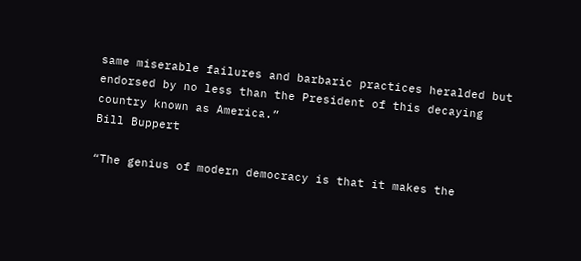same miserable failures and barbaric practices heralded but endorsed by no less than the President of this decaying country known as America.”
Bill Buppert

“The genius of modern democracy is that it makes the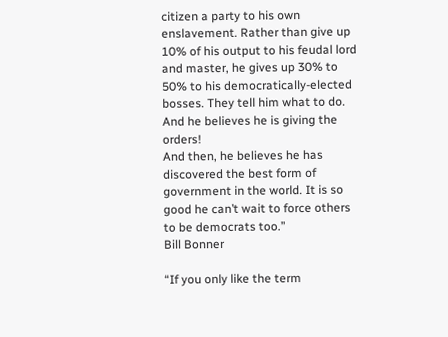citizen a party to his own enslavement. Rather than give up 10% of his output to his feudal lord and master, he gives up 30% to 50% to his democratically-elected bosses. They tell him what to do. And he believes he is giving the orders!
And then, he believes he has discovered the best form of government in the world. It is so good he can’t wait to force others to be democrats too.”
Bill Bonner

“If you only like the term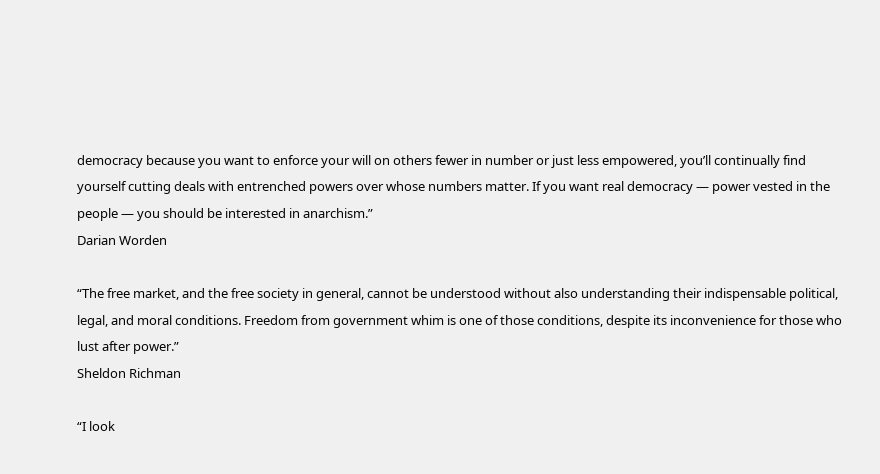democracy because you want to enforce your will on others fewer in number or just less empowered, you’ll continually find yourself cutting deals with entrenched powers over whose numbers matter. If you want real democracy — power vested in the people — you should be interested in anarchism.”
Darian Worden

“The free market, and the free society in general, cannot be understood without also understanding their indispensable political, legal, and moral conditions. Freedom from government whim is one of those conditions, despite its inconvenience for those who lust after power.”
Sheldon Richman

“I look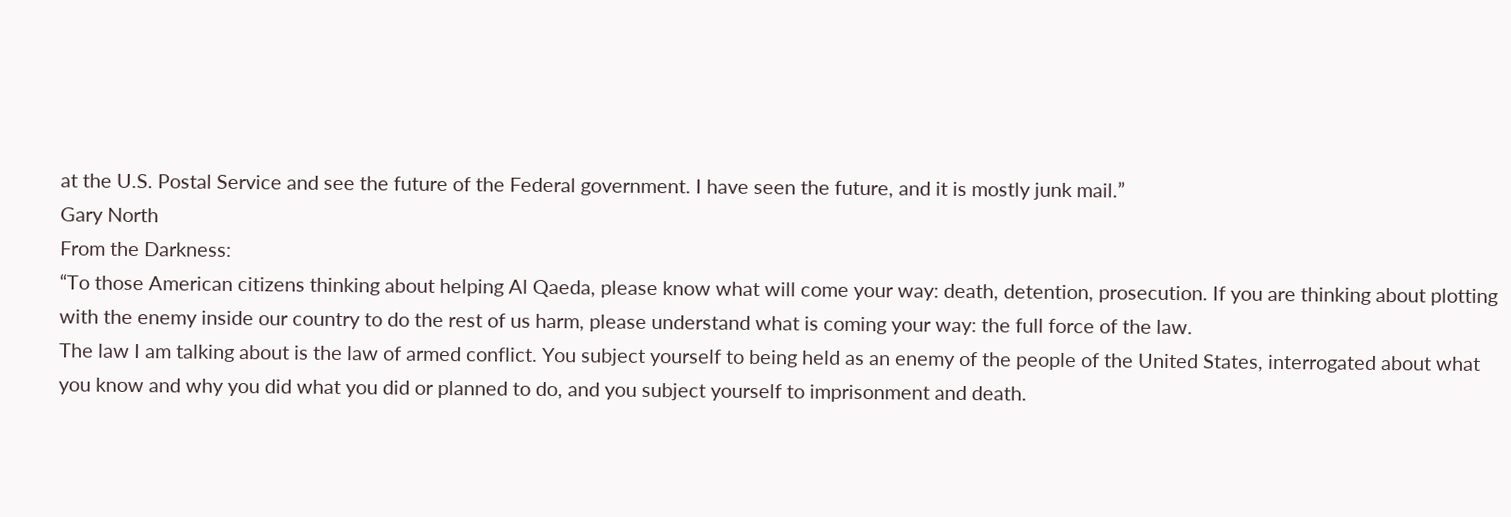at the U.S. Postal Service and see the future of the Federal government. I have seen the future, and it is mostly junk mail.”
Gary North
From the Darkness:
“To those American citizens thinking about helping Al Qaeda, please know what will come your way: death, detention, prosecution. If you are thinking about plotting with the enemy inside our country to do the rest of us harm, please understand what is coming your way: the full force of the law.
The law I am talking about is the law of armed conflict. You subject yourself to being held as an enemy of the people of the United States, interrogated about what you know and why you did what you did or planned to do, and you subject yourself to imprisonment and death.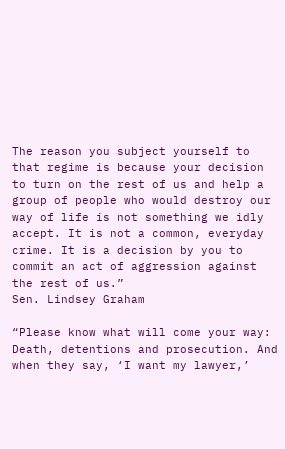The reason you subject yourself to that regime is because your decision to turn on the rest of us and help a group of people who would destroy our way of life is not something we idly accept. It is not a common, everyday crime. It is a decision by you to commit an act of aggression against the rest of us.”
Sen. Lindsey Graham

“Please know what will come your way: Death, detentions and prosecution. And when they say, ‘I want my lawyer,’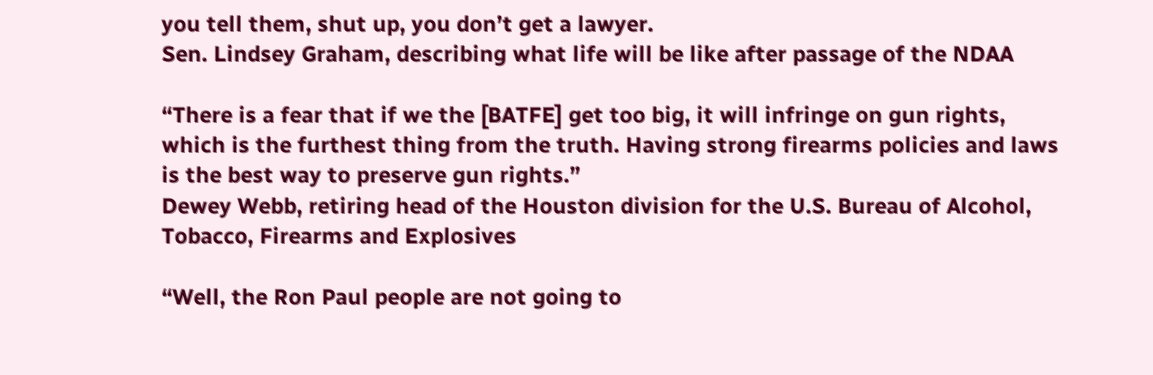you tell them, shut up, you don’t get a lawyer.
Sen. Lindsey Graham, describing what life will be like after passage of the NDAA

“There is a fear that if we the [BATFE] get too big, it will infringe on gun rights, which is the furthest thing from the truth. Having strong firearms policies and laws is the best way to preserve gun rights.”
Dewey Webb, retiring head of the Houston division for the U.S. Bureau of Alcohol, Tobacco, Firearms and Explosives

“Well, the Ron Paul people are not going to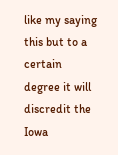like my saying this but to a certain degree it will discredit the Iowa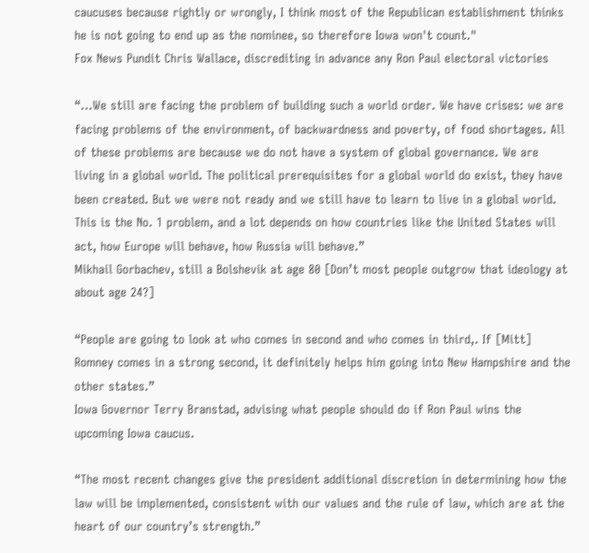caucuses because rightly or wrongly, I think most of the Republican establishment thinks he is not going to end up as the nominee, so therefore Iowa won't count."
Fox News Pundit Chris Wallace, discrediting in advance any Ron Paul electoral victories

“…We still are facing the problem of building such a world order. We have crises: we are facing problems of the environment, of backwardness and poverty, of food shortages. All of these problems are because we do not have a system of global governance. We are living in a global world. The political prerequisites for a global world do exist, they have been created. But we were not ready and we still have to learn to live in a global world. This is the No. 1 problem, and a lot depends on how countries like the United States will act, how Europe will behave, how Russia will behave.”
Mikhail Gorbachev, still a Bolshevik at age 80 [Don’t most people outgrow that ideology at about age 24?]

“People are going to look at who comes in second and who comes in third,. If [Mitt] Romney comes in a strong second, it definitely helps him going into New Hampshire and the other states.”
Iowa Governor Terry Branstad, advising what people should do if Ron Paul wins the upcoming Iowa caucus.

“The most recent changes give the president additional discretion in determining how the law will be implemented, consistent with our values and the rule of law, which are at the heart of our country’s strength.”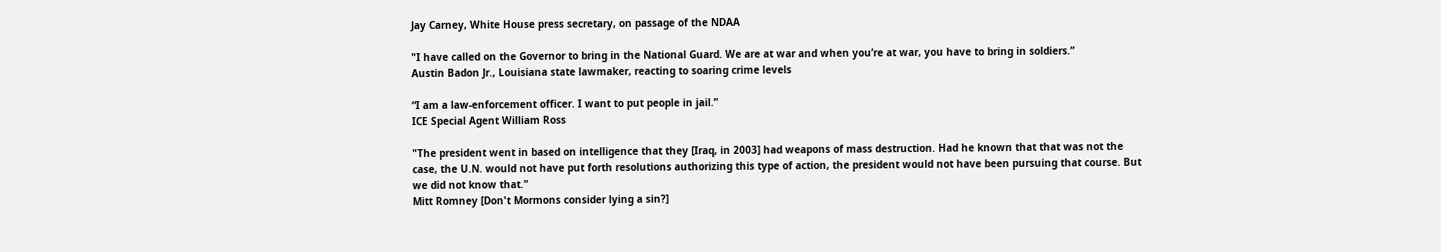Jay Carney, White House press secretary, on passage of the NDAA

"I have called on the Governor to bring in the National Guard. We are at war and when you’re at war, you have to bring in soldiers.”
Austin Badon Jr., Louisiana state lawmaker, reacting to soaring crime levels

“I am a law-enforcement officer. I want to put people in jail.”
ICE Special Agent William Ross

"The president went in based on intelligence that they [Iraq, in 2003] had weapons of mass destruction. Had he known that that was not the case, the U.N. would not have put forth resolutions authorizing this type of action, the president would not have been pursuing that course. But we did not know that."
Mitt Romney [Don't Mormons consider lying a sin?]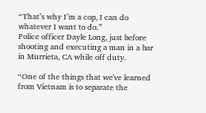“That’s why I’m a cop, I can do whatever I want to do.”
Police officer Dayle Long, just before shooting and executing a man in a bar in Murrieta, CA while off duty.

“One of the things that we've learned from Vietnam is to separate the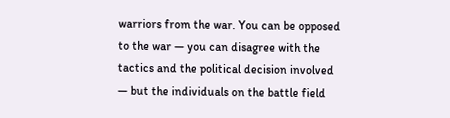warriors from the war. You can be opposed to the war — you can disagree with the tactics and the political decision involved — but the individuals on the battle field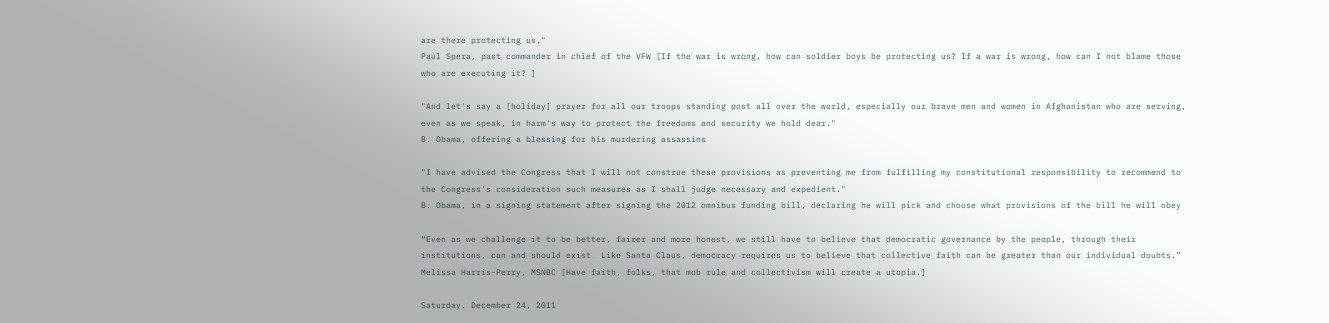are there protecting us."
Paul Spera, past commander in chief of the VFW [If the war is wrong, how can soldier boys be protecting us? If a war is wrong, how can I not blame those who are executing it? ]

"And let's say a [holiday] prayer for all our troops standing post all over the world, especially our brave men and women in Afghanistan who are serving, even as we speak, in harm's way to protect the freedoms and security we hold dear."
B. Obama, offering a blessing for his murdering assassins

"I have advised the Congress that I will not construe these provisions as preventing me from fulfilling my constitutional responsibility to recommend to the Congress's consideration such measures as I shall judge necessary and expedient."
B. Obama, in a signing statement after signing the 2012 omnibus funding bill, declaring he will pick and choose what provisions of the bill he will obey

“Even as we challenge it to be better, fairer and more honest, we still have to believe that democratic governance by the people, through their institutions, can and should exist. Like Santa Claus, democracy requires us to believe that collective faith can be greater than our individual doubts.”
Melissa Harris-Perry, MSNBC [Have faith, folks, that mob rule and collectivism will create a utopia.]

Saturday, December 24, 2011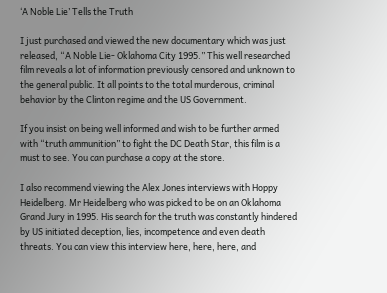‘A Noble Lie’ Tells the Truth

I just purchased and viewed the new documentary which was just released, “A Noble Lie- Oklahoma City 1995.” This well researched film reveals a lot of information previously censored and unknown to the general public. It all points to the total murderous, criminal behavior by the Clinton regime and the US Government.

If you insist on being well informed and wish to be further armed with “truth ammunition” to fight the DC Death Star, this film is a must to see. You can purchase a copy at the store.

I also recommend viewing the Alex Jones interviews with Hoppy Heidelberg. Mr Heidelberg who was picked to be on an Oklahoma Grand Jury in 1995. His search for the truth was constantly hindered by US initiated deception, lies, incompetence and even death threats. You can view this interview here, here, here, and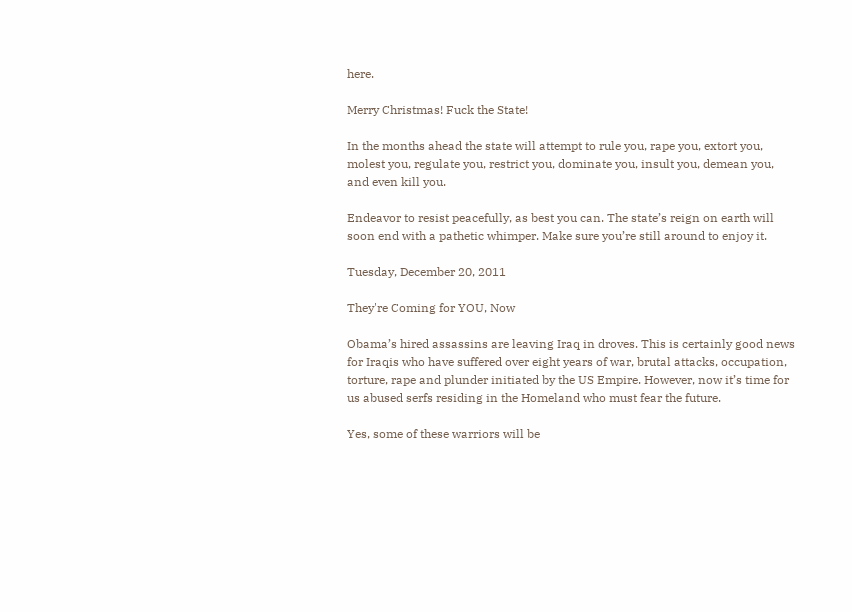here.

Merry Christmas! Fuck the State!

In the months ahead the state will attempt to rule you, rape you, extort you, molest you, regulate you, restrict you, dominate you, insult you, demean you, and even kill you.

Endeavor to resist peacefully, as best you can. The state’s reign on earth will soon end with a pathetic whimper. Make sure you’re still around to enjoy it.

Tuesday, December 20, 2011

They're Coming for YOU, Now

Obama’s hired assassins are leaving Iraq in droves. This is certainly good news for Iraqis who have suffered over eight years of war, brutal attacks, occupation, torture, rape and plunder initiated by the US Empire. However, now it’s time for us abused serfs residing in the Homeland who must fear the future.

Yes, some of these warriors will be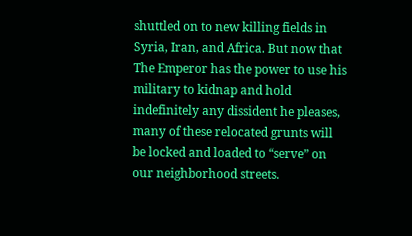shuttled on to new killing fields in Syria, Iran, and Africa. But now that The Emperor has the power to use his military to kidnap and hold indefinitely any dissident he pleases, many of these relocated grunts will be locked and loaded to “serve” on our neighborhood streets.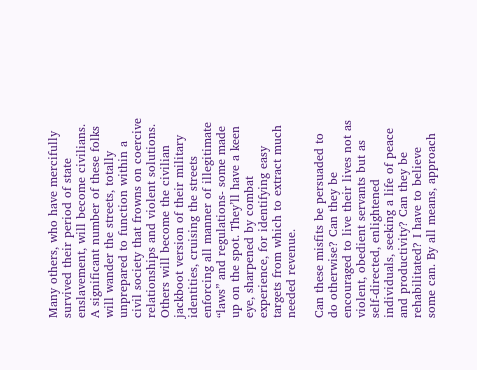Many others, who have mercifully survived their period of state enslavement, will become civilians. A significant number of these folks will wander the streets, totally unprepared to function within a civil society that frowns on coercive relationships and violent solutions. Others will become the civilian jackboot version of their military identities, cruising the streets enforcing all manner of illegitimate “laws” and regulations- some made up on the spot. They’ll have a keen eye, sharpened by combat experience, for identifying easy targets from which to extract much needed revenue.

Can these misfits be persuaded to do otherwise? Can they be encouraged to live their lives not as violent, obedient servants but as self-directed, enlightened individuals, seeking a life of peace and productivity? Can they be rehabilitated? I have to believe some can. By all means, approach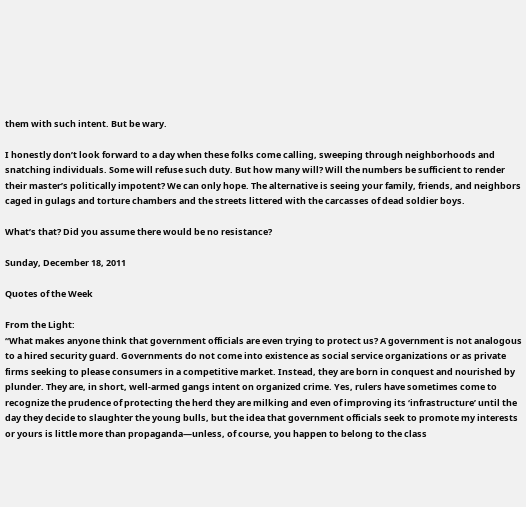them with such intent. But be wary.

I honestly don’t look forward to a day when these folks come calling, sweeping through neighborhoods and snatching individuals. Some will refuse such duty. But how many will? Will the numbers be sufficient to render their master’s politically impotent? We can only hope. The alternative is seeing your family, friends, and neighbors caged in gulags and torture chambers and the streets littered with the carcasses of dead soldier boys.

What’s that? Did you assume there would be no resistance?

Sunday, December 18, 2011

Quotes of the Week

From the Light:
“What makes anyone think that government officials are even trying to protect us? A government is not analogous to a hired security guard. Governments do not come into existence as social service organizations or as private firms seeking to please consumers in a competitive market. Instead, they are born in conquest and nourished by plunder. They are, in short, well-armed gangs intent on organized crime. Yes, rulers have sometimes come to recognize the prudence of protecting the herd they are milking and even of improving its ‘infrastructure’ until the day they decide to slaughter the young bulls, but the idea that government officials seek to promote my interests or yours is little more than propaganda—unless, of course, you happen to belong to the class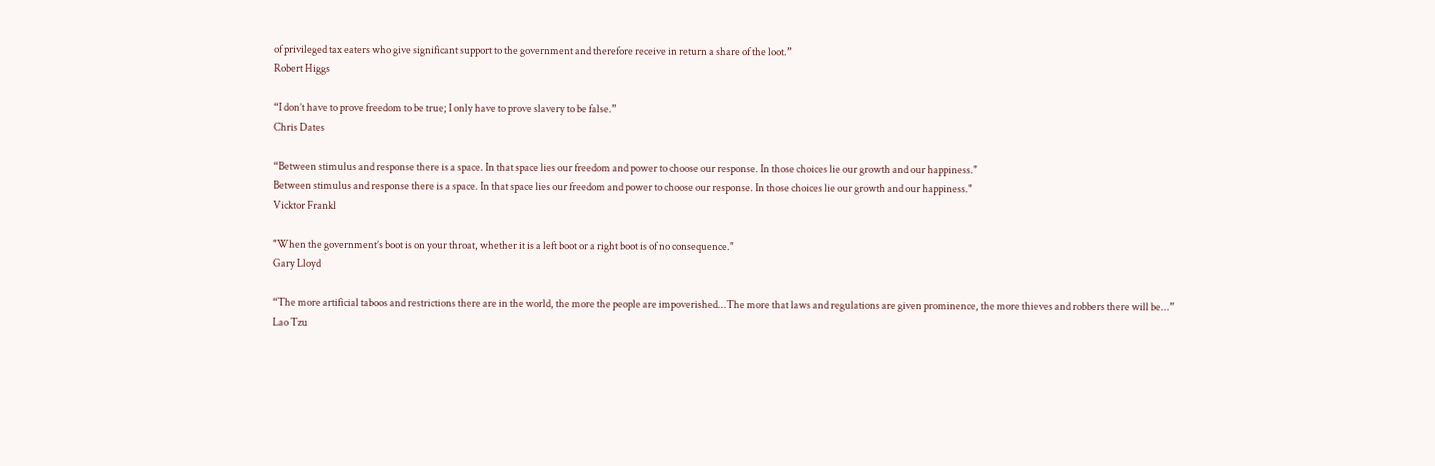of privileged tax eaters who give significant support to the government and therefore receive in return a share of the loot.”
Robert Higgs

“I don’t have to prove freedom to be true; I only have to prove slavery to be false.”
Chris Dates

“Between stimulus and response there is a space. In that space lies our freedom and power to choose our response. In those choices lie our growth and our happiness."
Between stimulus and response there is a space. In that space lies our freedom and power to choose our response. In those choices lie our growth and our happiness."
Vicktor Frankl

"When the government’s boot is on your throat, whether it is a left boot or a right boot is of no consequence."
Gary Lloyd

“The more artificial taboos and restrictions there are in the world, the more the people are impoverished...The more that laws and regulations are given prominence, the more thieves and robbers there will be...”
Lao Tzu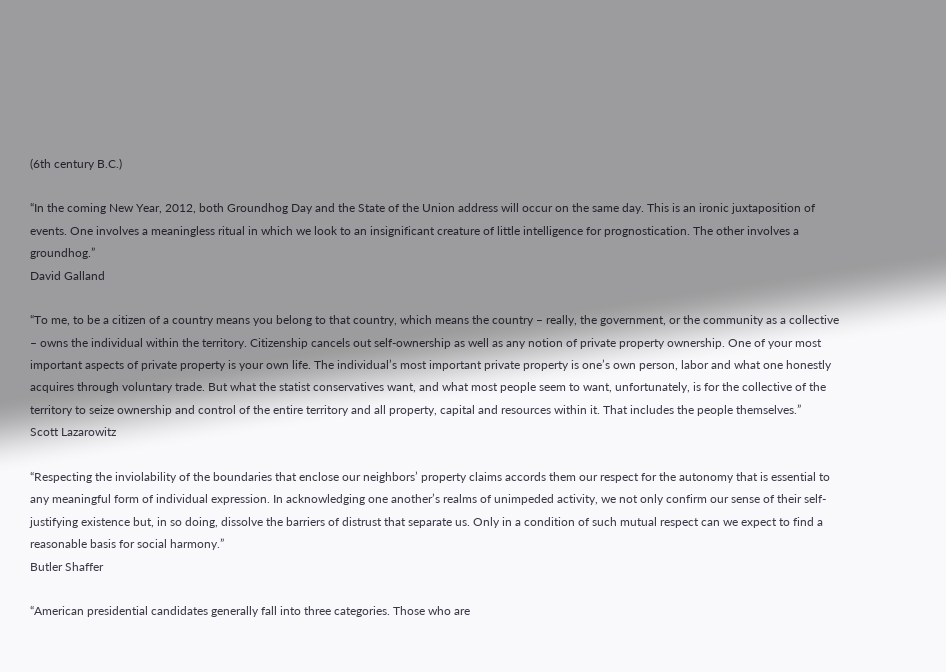(6th century B.C.)

“In the coming New Year, 2012, both Groundhog Day and the State of the Union address will occur on the same day. This is an ironic juxtaposition of events. One involves a meaningless ritual in which we look to an insignificant creature of little intelligence for prognostication. The other involves a groundhog.”
David Galland

“To me, to be a citizen of a country means you belong to that country, which means the country – really, the government, or the community as a collective – owns the individual within the territory. Citizenship cancels out self-ownership as well as any notion of private property ownership. One of your most important aspects of private property is your own life. The individual’s most important private property is one’s own person, labor and what one honestly acquires through voluntary trade. But what the statist conservatives want, and what most people seem to want, unfortunately, is for the collective of the territory to seize ownership and control of the entire territory and all property, capital and resources within it. That includes the people themselves.”
Scott Lazarowitz

“Respecting the inviolability of the boundaries that enclose our neighbors’ property claims accords them our respect for the autonomy that is essential to any meaningful form of individual expression. In acknowledging one another’s realms of unimpeded activity, we not only confirm our sense of their self-justifying existence but, in so doing, dissolve the barriers of distrust that separate us. Only in a condition of such mutual respect can we expect to find a reasonable basis for social harmony.”
Butler Shaffer

“American presidential candidates generally fall into three categories. Those who are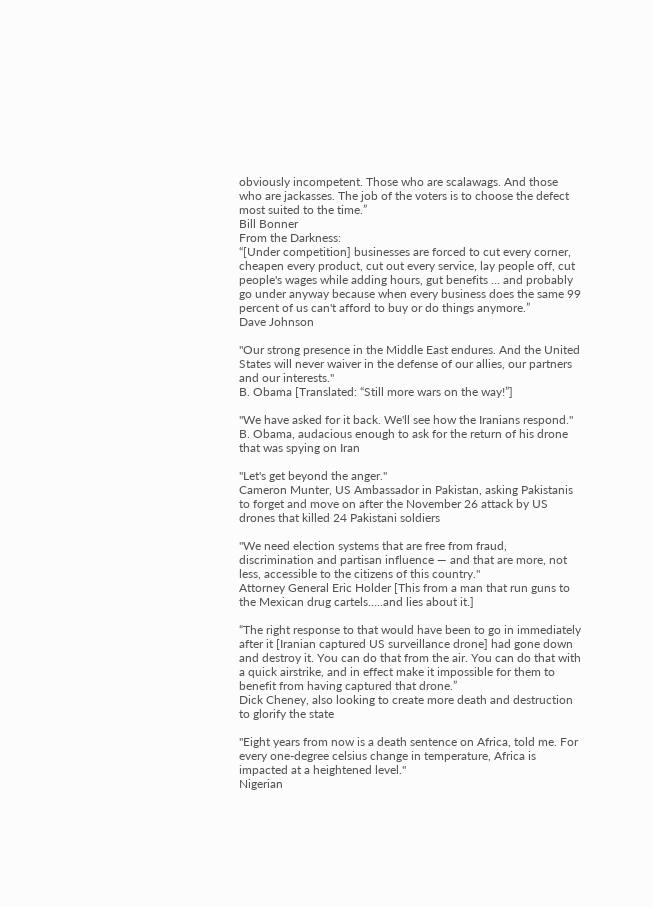obviously incompetent. Those who are scalawags. And those who are jackasses. The job of the voters is to choose the defect most suited to the time.”
Bill Bonner
From the Darkness:
“[Under competition] businesses are forced to cut every corner, cheapen every product, cut out every service, lay people off, cut people's wages while adding hours, gut benefits … and probably go under anyway because when every business does the same 99 percent of us can't afford to buy or do things anymore.”
Dave Johnson

"Our strong presence in the Middle East endures. And the United States will never waiver in the defense of our allies, our partners and our interests."
B. Obama [Translated: “Still more wars on the way!”]

"We have asked for it back. We'll see how the Iranians respond."
B. Obama, audacious enough to ask for the return of his drone that was spying on Iran

"Let's get beyond the anger."
Cameron Munter, US Ambassador in Pakistan, asking Pakistanis to forget and move on after the November 26 attack by US drones that killed 24 Pakistani soldiers

"We need election systems that are free from fraud, discrimination and partisan influence — and that are more, not less, accessible to the citizens of this country."
Attorney General Eric Holder [This from a man that run guns to the Mexican drug cartels…..and lies about it.]

“The right response to that would have been to go in immediately after it [Iranian captured US surveillance drone] had gone down and destroy it. You can do that from the air. You can do that with a quick airstrike, and in effect make it impossible for them to benefit from having captured that drone.”
Dick Cheney, also looking to create more death and destruction to glorify the state

"Eight years from now is a death sentence on Africa, told me. For every one-degree celsius change in temperature, Africa is impacted at a heightened level."
Nigerian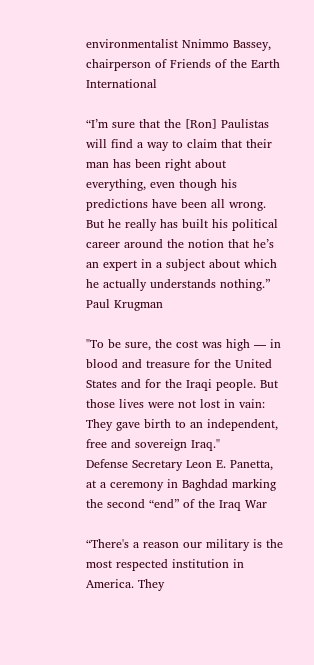environmentalist Nnimmo Bassey, chairperson of Friends of the Earth International

“I’m sure that the [Ron] Paulistas will find a way to claim that their man has been right about everything, even though his predictions have been all wrong. But he really has built his political career around the notion that he’s an expert in a subject about which he actually understands nothing.”
Paul Krugman

"To be sure, the cost was high — in blood and treasure for the United States and for the Iraqi people. But those lives were not lost in vain: They gave birth to an independent, free and sovereign Iraq."
Defense Secretary Leon E. Panetta, at a ceremony in Baghdad marking the second “end” of the Iraq War

“There's a reason our military is the most respected institution in America. They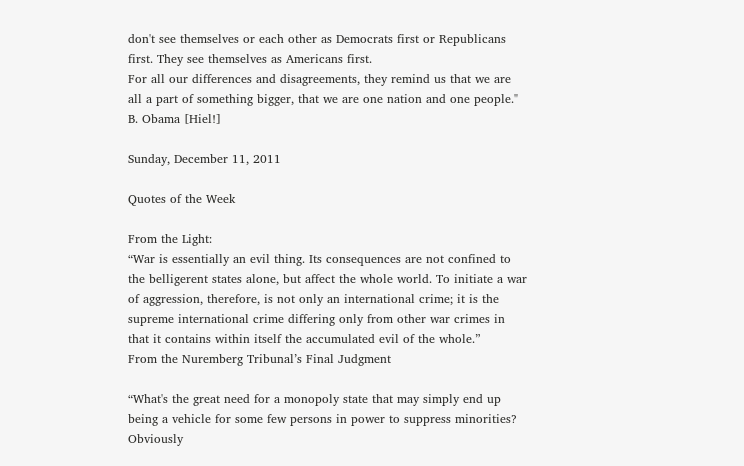don't see themselves or each other as Democrats first or Republicans first. They see themselves as Americans first.
For all our differences and disagreements, they remind us that we are all a part of something bigger, that we are one nation and one people."
B. Obama [Hiel!]

Sunday, December 11, 2011

Quotes of the Week

From the Light:
“War is essentially an evil thing. Its consequences are not confined to the belligerent states alone, but affect the whole world. To initiate a war of aggression, therefore, is not only an international crime; it is the supreme international crime differing only from other war crimes in that it contains within itself the accumulated evil of the whole.”
From the Nuremberg Tribunal’s Final Judgment

“What's the great need for a monopoly state that may simply end up being a vehicle for some few persons in power to suppress minorities? Obviously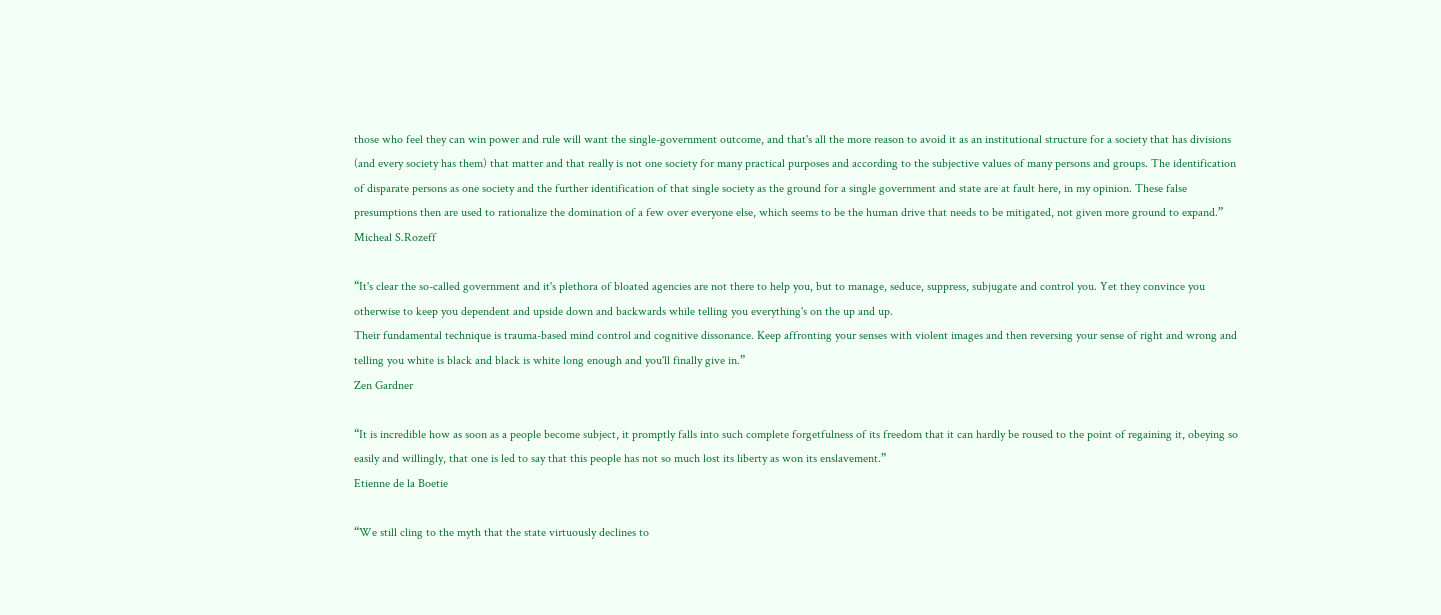those who feel they can win power and rule will want the single-government outcome, and that's all the more reason to avoid it as an institutional structure for a society that has divisions (and every society has them) that matter and that really is not one society for many practical purposes and according to the subjective values of many persons and groups. The identification of disparate persons as one society and the further identification of that single society as the ground for a single government and state are at fault here, in my opinion. These false presumptions then are used to rationalize the domination of a few over everyone else, which seems to be the human drive that needs to be mitigated, not given more ground to expand.”
Micheal S.Rozeff

“It's clear the so-called government and it's plethora of bloated agencies are not there to help you, but to manage, seduce, suppress, subjugate and control you. Yet they convince you otherwise to keep you dependent and upside down and backwards while telling you everything's on the up and up.
Their fundamental technique is trauma-based mind control and cognitive dissonance. Keep affronting your senses with violent images and then reversing your sense of right and wrong and telling you white is black and black is white long enough and you'll finally give in.”
Zen Gardner

“It is incredible how as soon as a people become subject, it promptly falls into such complete forgetfulness of its freedom that it can hardly be roused to the point of regaining it, obeying so easily and willingly, that one is led to say that this people has not so much lost its liberty as won its enslavement.”
Etienne de la Boetie

“We still cling to the myth that the state virtuously declines to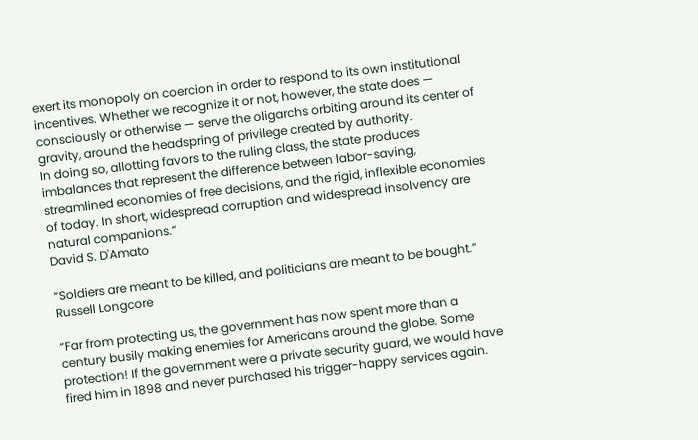exert its monopoly on coercion in order to respond to its own institutional incentives. Whether we recognize it or not, however, the state does — consciously or otherwise — serve the oligarchs orbiting around its center of gravity, around the headspring of privilege created by authority.
In doing so, allotting favors to the ruling class, the state produces imbalances that represent the difference between labor-saving, streamlined economies of free decisions, and the rigid, inflexible economies of today. In short, widespread corruption and widespread insolvency are natural companions.”
David S. D'Amato

“Soldiers are meant to be killed, and politicians are meant to be bought.”
Russell Longcore

“Far from protecting us, the government has now spent more than a century busily making enemies for Americans around the globe. Some protection! If the government were a private security guard, we would have fired him in 1898 and never purchased his trigger-happy services again.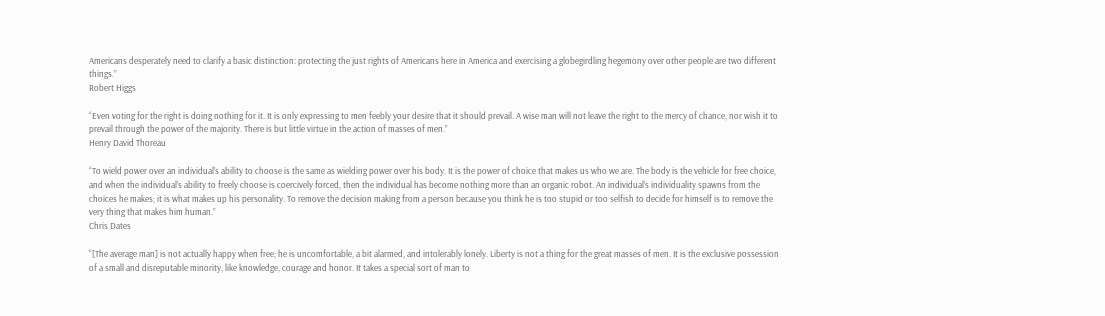Americans desperately need to clarify a basic distinction: protecting the just rights of Americans here in America and exercising a globegirdling hegemony over other people are two different things.”
Robert Higgs

“Even voting for the right is doing nothing for it. It is only expressing to men feebly your desire that it should prevail. A wise man will not leave the right to the mercy of chance, nor wish it to prevail through the power of the majority. There is but little virtue in the action of masses of men.”
Henry David Thoreau

“To wield power over an individual’s ability to choose is the same as wielding power over his body. It is the power of choice that makes us who we are. The body is the vehicle for free choice, and when the individual’s ability to freely choose is coercively forced, then the individual has become nothing more than an organic robot. An individual’s individuality spawns from the choices he makes; it is what makes up his personality. To remove the decision making from a person because you think he is too stupid or too selfish to decide for himself is to remove the very thing that makes him human.”
Chris Dates

“[The average man] is not actually happy when free; he is uncomfortable, a bit alarmed, and intolerably lonely. Liberty is not a thing for the great masses of men. It is the exclusive possession of a small and disreputable minority, like knowledge, courage and honor. It takes a special sort of man to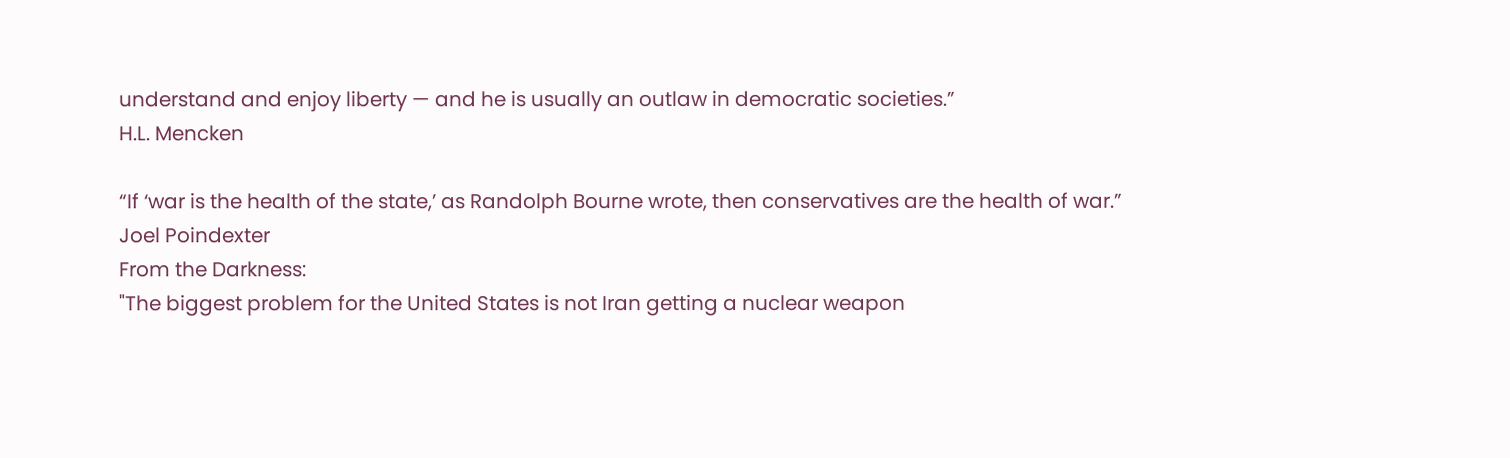understand and enjoy liberty — and he is usually an outlaw in democratic societies.”
H.L. Mencken

“If ‘war is the health of the state,’ as Randolph Bourne wrote, then conservatives are the health of war.”
Joel Poindexter
From the Darkness:
"The biggest problem for the United States is not Iran getting a nuclear weapon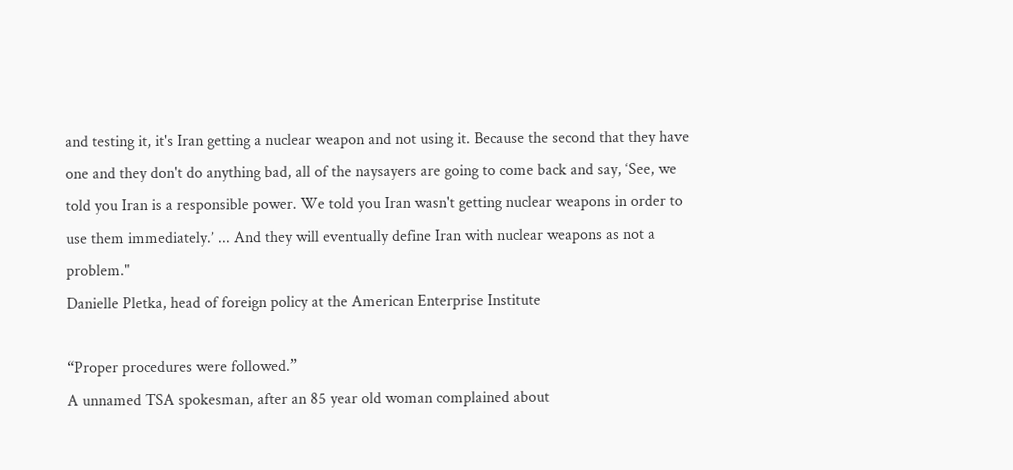and testing it, it's Iran getting a nuclear weapon and not using it. Because the second that they have one and they don't do anything bad, all of the naysayers are going to come back and say, ‘See, we told you Iran is a responsible power. We told you Iran wasn't getting nuclear weapons in order to use them immediately.’ ... And they will eventually define Iran with nuclear weapons as not a problem."
Danielle Pletka, head of foreign policy at the American Enterprise Institute

“Proper procedures were followed.”
A unnamed TSA spokesman, after an 85 year old woman complained about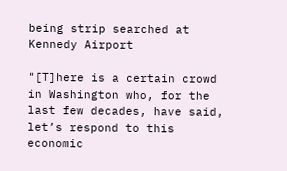being strip searched at Kennedy Airport

"[T]here is a certain crowd in Washington who, for the last few decades, have said, let’s respond to this economic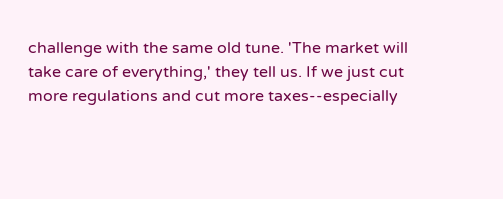challenge with the same old tune. 'The market will take care of everything,' they tell us. If we just cut more regulations and cut more taxes--especially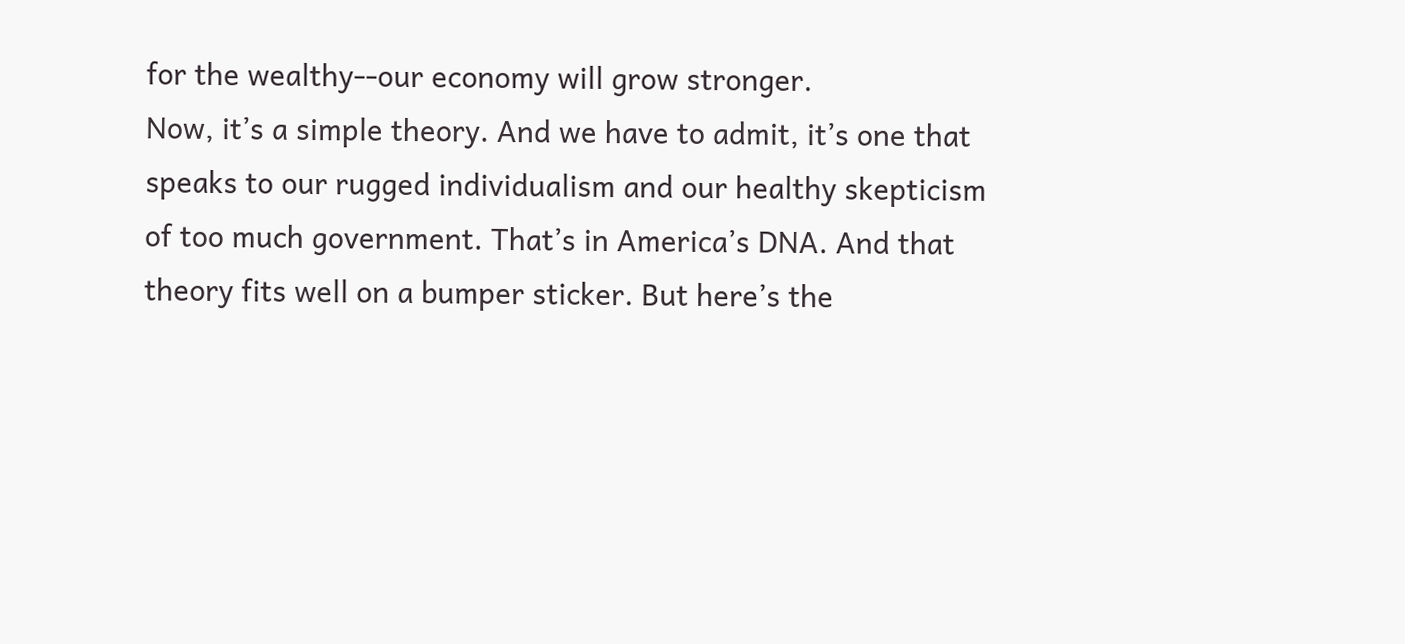for the wealthy--our economy will grow stronger.
Now, it’s a simple theory. And we have to admit, it’s one that speaks to our rugged individualism and our healthy skepticism of too much government. That’s in America’s DNA. And that theory fits well on a bumper sticker. But here’s the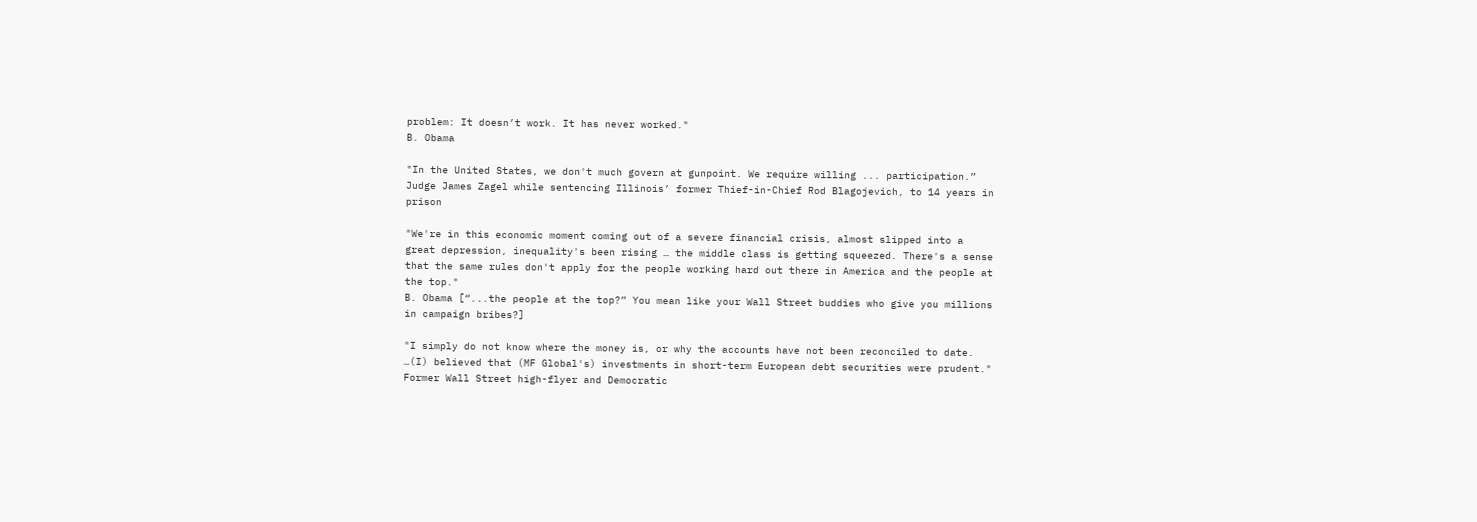problem: It doesn’t work. It has never worked."
B. Obama

"In the United States, we don't much govern at gunpoint. We require willing ... participation.”
Judge James Zagel while sentencing Illinois’ former Thief-in-Chief Rod Blagojevich, to 14 years in prison

"We're in this economic moment coming out of a severe financial crisis, almost slipped into a great depression, inequality's been rising … the middle class is getting squeezed. There's a sense that the same rules don't apply for the people working hard out there in America and the people at the top."
B. Obama [“...the people at the top?” You mean like your Wall Street buddies who give you millions in campaign bribes?]

"I simply do not know where the money is, or why the accounts have not been reconciled to date. …(I) believed that (MF Global's) investments in short-term European debt securities were prudent."
Former Wall Street high-flyer and Democratic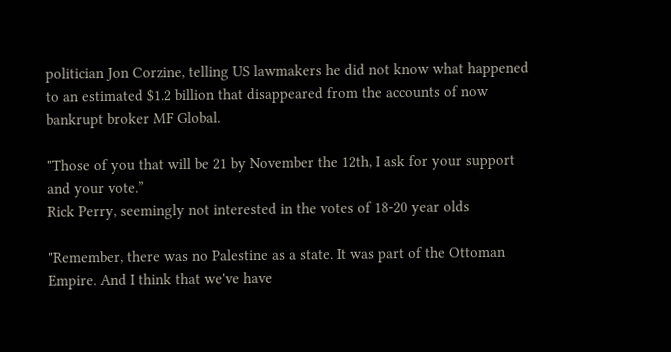politician Jon Corzine, telling US lawmakers he did not know what happened to an estimated $1.2 billion that disappeared from the accounts of now bankrupt broker MF Global.

"Those of you that will be 21 by November the 12th, I ask for your support and your vote.”
Rick Perry, seemingly not interested in the votes of 18-20 year olds

"Remember, there was no Palestine as a state. It was part of the Ottoman Empire. And I think that we've have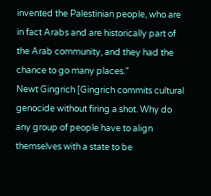invented the Palestinian people, who are in fact Arabs and are historically part of the Arab community, and they had the chance to go many places."
Newt Gingrich [Gingrich commits cultural genocide without firing a shot. Why do any group of people have to align themselves with a state to be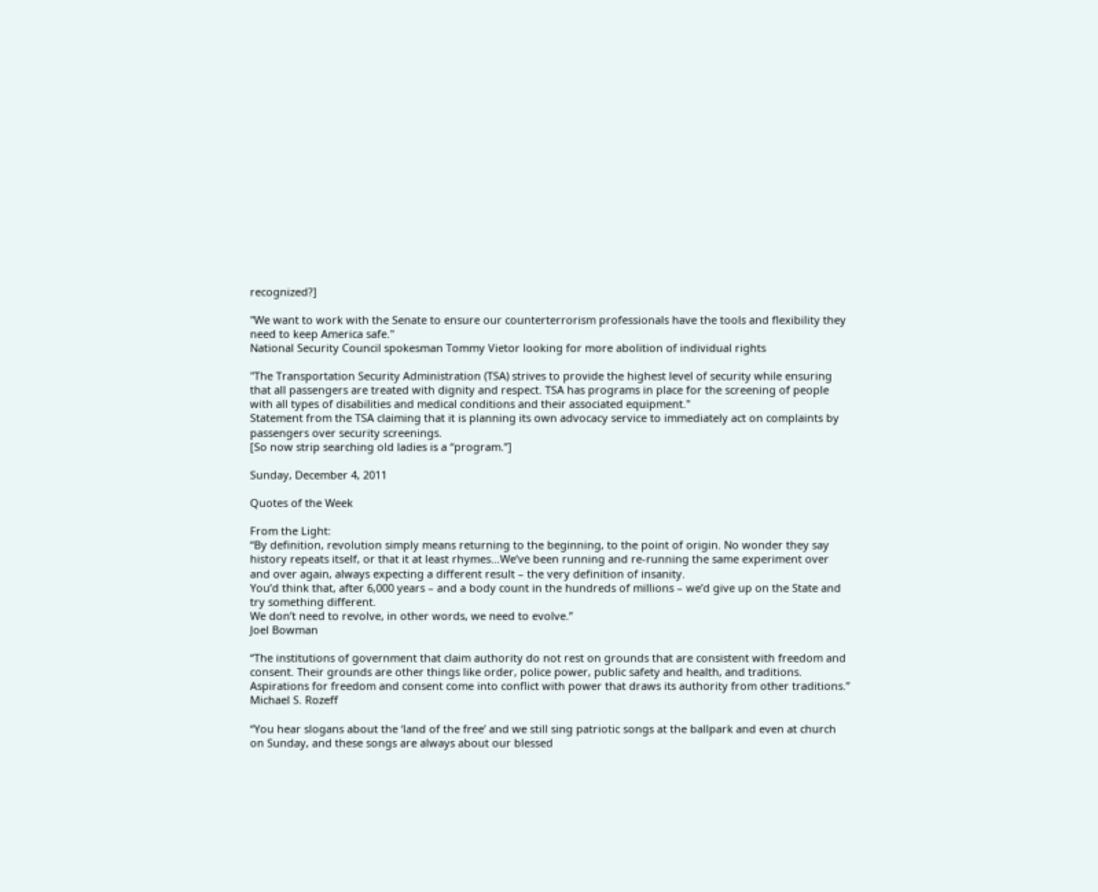recognized?]

"We want to work with the Senate to ensure our counterterrorism professionals have the tools and flexibility they need to keep America safe."
National Security Council spokesman Tommy Vietor looking for more abolition of individual rights

"The Transportation Security Administration (TSA) strives to provide the highest level of security while ensuring that all passengers are treated with dignity and respect. TSA has programs in place for the screening of people with all types of disabilities and medical conditions and their associated equipment."
Statement from the TSA claiming that it is planning its own advocacy service to immediately act on complaints by passengers over security screenings.
[So now strip searching old ladies is a “program.”]

Sunday, December 4, 2011

Quotes of the Week

From the Light:
“By definition, revolution simply means returning to the beginning, to the point of origin. No wonder they say history repeats itself, or that it at least rhymes…We’ve been running and re-running the same experiment over and over again, always expecting a different result – the very definition of insanity.
You’d think that, after 6,000 years – and a body count in the hundreds of millions – we’d give up on the State and try something different.
We don’t need to revolve, in other words, we need to evolve.”
Joel Bowman

“The institutions of government that claim authority do not rest on grounds that are consistent with freedom and consent. Their grounds are other things like order, police power, public safety and health, and traditions. Aspirations for freedom and consent come into conflict with power that draws its authority from other traditions.”
Michael S. Rozeff

“You hear slogans about the ‘land of the free’ and we still sing patriotic songs at the ballpark and even at church on Sunday, and these songs are always about our blessed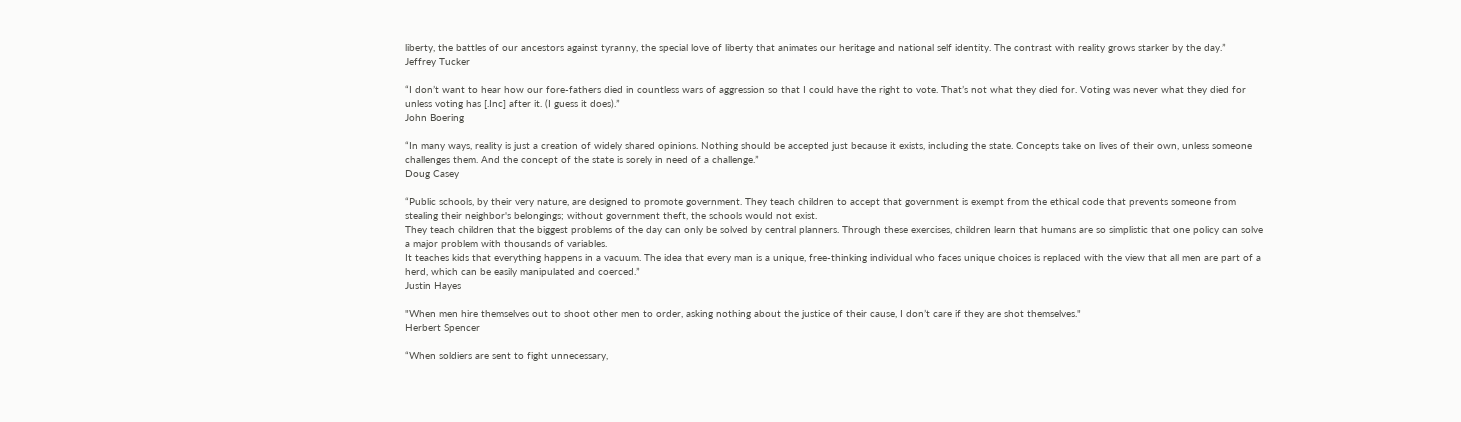liberty, the battles of our ancestors against tyranny, the special love of liberty that animates our heritage and national self identity. The contrast with reality grows starker by the day.”
Jeffrey Tucker

“I don’t want to hear how our fore-fathers died in countless wars of aggression so that I could have the right to vote. That’s not what they died for. Voting was never what they died for unless voting has [.Inc] after it. (I guess it does).”
John Boering

“In many ways, reality is just a creation of widely shared opinions. Nothing should be accepted just because it exists, including the state. Concepts take on lives of their own, unless someone challenges them. And the concept of the state is sorely in need of a challenge.”
Doug Casey

“Public schools, by their very nature, are designed to promote government. They teach children to accept that government is exempt from the ethical code that prevents someone from stealing their neighbor's belongings; without government theft, the schools would not exist.
They teach children that the biggest problems of the day can only be solved by central planners. Through these exercises, children learn that humans are so simplistic that one policy can solve a major problem with thousands of variables.
It teaches kids that everything happens in a vacuum. The idea that every man is a unique, free-thinking individual who faces unique choices is replaced with the view that all men are part of a herd, which can be easily manipulated and coerced.”
Justin Hayes

"When men hire themselves out to shoot other men to order, asking nothing about the justice of their cause, I don’t care if they are shot themselves."
Herbert Spencer

“When soldiers are sent to fight unnecessary,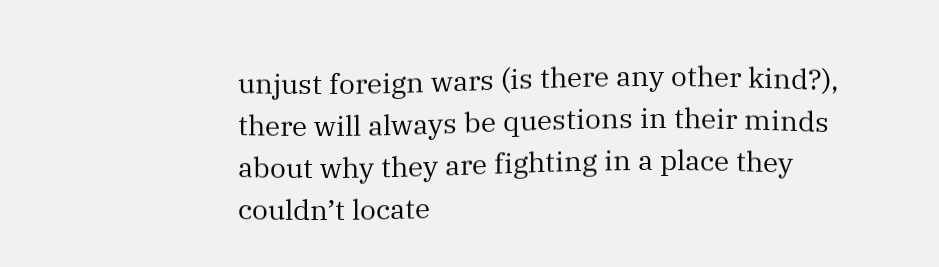unjust foreign wars (is there any other kind?), there will always be questions in their minds about why they are fighting in a place they couldn’t locate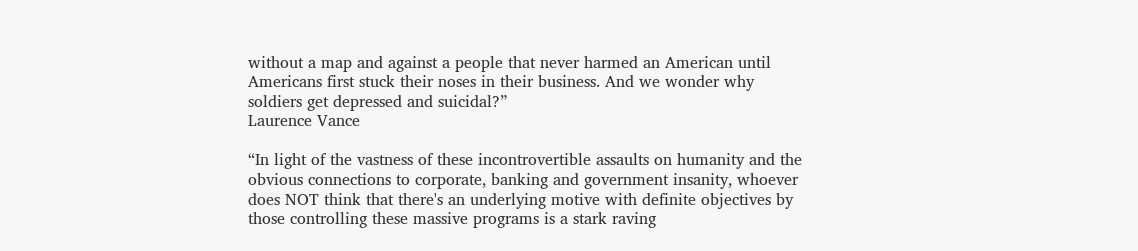without a map and against a people that never harmed an American until Americans first stuck their noses in their business. And we wonder why soldiers get depressed and suicidal?”
Laurence Vance

“In light of the vastness of these incontrovertible assaults on humanity and the obvious connections to corporate, banking and government insanity, whoever does NOT think that there's an underlying motive with definite objectives by those controlling these massive programs is a stark raving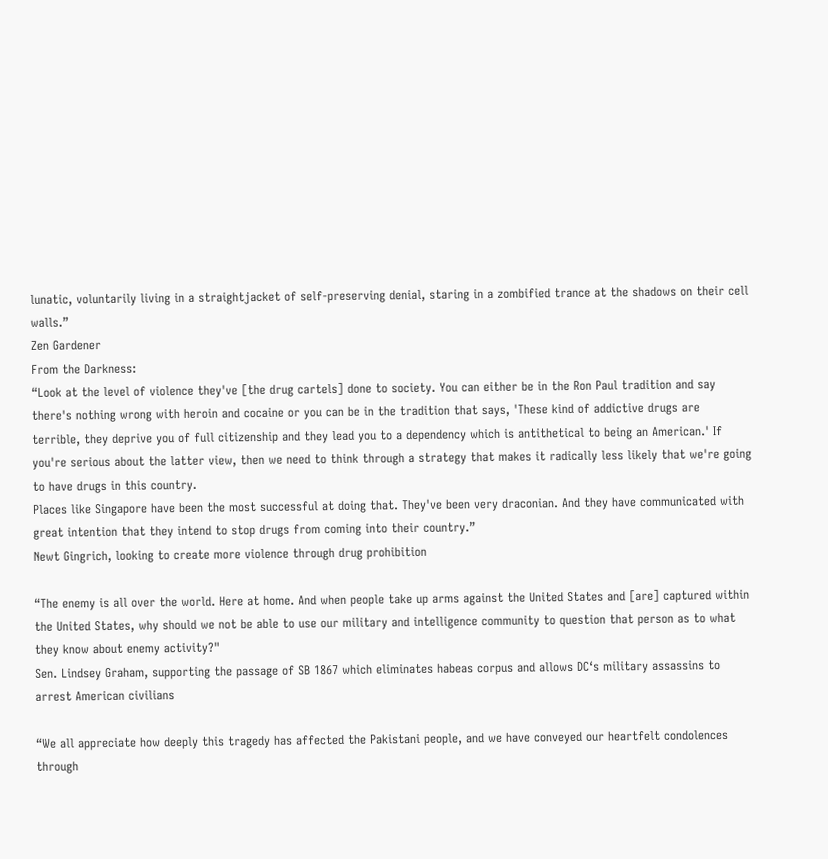lunatic, voluntarily living in a straightjacket of self-preserving denial, staring in a zombified trance at the shadows on their cell walls.”
Zen Gardener
From the Darkness:
“Look at the level of violence they've [the drug cartels] done to society. You can either be in the Ron Paul tradition and say there's nothing wrong with heroin and cocaine or you can be in the tradition that says, 'These kind of addictive drugs are terrible, they deprive you of full citizenship and they lead you to a dependency which is antithetical to being an American.' If you're serious about the latter view, then we need to think through a strategy that makes it radically less likely that we're going to have drugs in this country.
Places like Singapore have been the most successful at doing that. They've been very draconian. And they have communicated with great intention that they intend to stop drugs from coming into their country.”
Newt Gingrich, looking to create more violence through drug prohibition

“The enemy is all over the world. Here at home. And when people take up arms against the United States and [are] captured within the United States, why should we not be able to use our military and intelligence community to question that person as to what they know about enemy activity?"
Sen. Lindsey Graham, supporting the passage of SB 1867 which eliminates habeas corpus and allows DC‘s military assassins to arrest American civilians

“We all appreciate how deeply this tragedy has affected the Pakistani people, and we have conveyed our heartfelt condolences through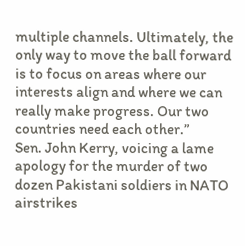multiple channels. Ultimately, the only way to move the ball forward is to focus on areas where our interests align and where we can really make progress. Our two countries need each other.”
Sen. John Kerry, voicing a lame apology for the murder of two dozen Pakistani soldiers in NATO airstrikes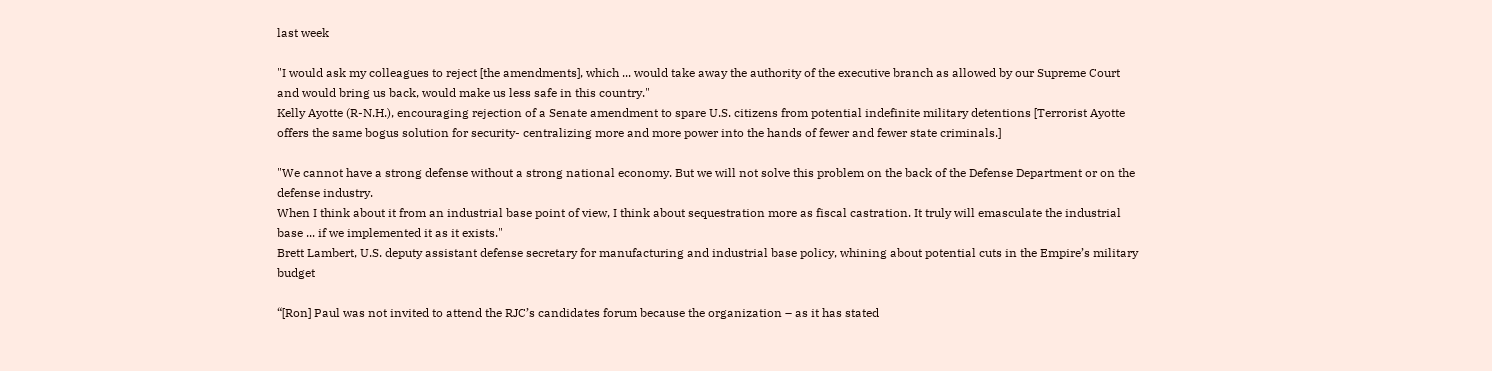last week

"I would ask my colleagues to reject [the amendments], which ... would take away the authority of the executive branch as allowed by our Supreme Court and would bring us back, would make us less safe in this country."
Kelly Ayotte (R-N.H.), encouraging rejection of a Senate amendment to spare U.S. citizens from potential indefinite military detentions [Terrorist Ayotte offers the same bogus solution for security- centralizing more and more power into the hands of fewer and fewer state criminals.]

"We cannot have a strong defense without a strong national economy. But we will not solve this problem on the back of the Defense Department or on the defense industry.
When I think about it from an industrial base point of view, I think about sequestration more as fiscal castration. It truly will emasculate the industrial base ... if we implemented it as it exists."
Brett Lambert, U.S. deputy assistant defense secretary for manufacturing and industrial base policy, whining about potential cuts in the Empire’s military budget

“[Ron] Paul was not invited to attend the RJC’s candidates forum because the organization – as it has stated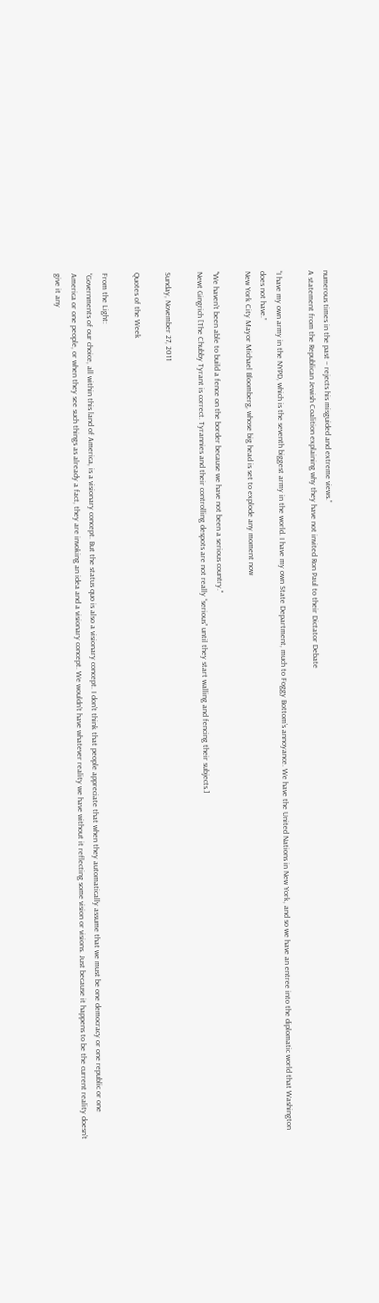numerous times in the past – rejects his misguided and extreme views.”
A statement from the Republican Jewish Coalition explaining why they have not invited Ron Paul to their Dictator Debate

“I have my own army in the NYPD, which is the seventh biggest army in the world. I have my own State Department, much to Foggy Bottom’s annoyance. We have the United Nations in New York, and so we have an entree into the diplomatic world that Washington does not have.”
New York City Mayor Michael Bloomberg, whose big head is set to explode any moment now

"We haven't been able to build a fence on the border because we have not been a serious country."
Newt Gingrich [The Chubby Tyrant is correct. Tyrannies and their controlling despots are not really “serious” until they start walling and fencing their subjects.]

Sunday, November 27, 2011

Quotes of the Week

From the Light:
“Governments of our choice, all within this land of America, is a visionary concept. But the status quo is also a visionary concept. I don't think that people appreciate that when they automatically assume that we must be one democracy or one republic or one America or one people, or when they see such things as already a fact, they are invoking an idea and a visionary concept. We wouldn't have whatever reality we have without it reflecting some vision or visions. Just because it happens to be the current reality doesn't give it any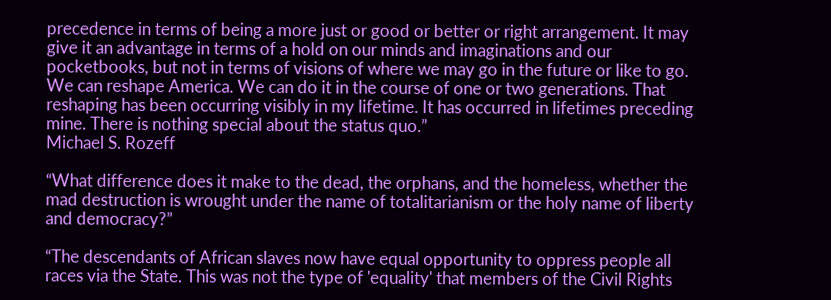precedence in terms of being a more just or good or better or right arrangement. It may give it an advantage in terms of a hold on our minds and imaginations and our pocketbooks, but not in terms of visions of where we may go in the future or like to go. We can reshape America. We can do it in the course of one or two generations. That reshaping has been occurring visibly in my lifetime. It has occurred in lifetimes preceding mine. There is nothing special about the status quo.”
Michael S. Rozeff

“What difference does it make to the dead, the orphans, and the homeless, whether the mad destruction is wrought under the name of totalitarianism or the holy name of liberty and democracy?”

“The descendants of African slaves now have equal opportunity to oppress people all races via the State. This was not the type of 'equality' that members of the Civil Rights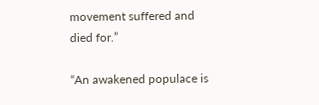movement suffered and died for.”

“An awakened populace is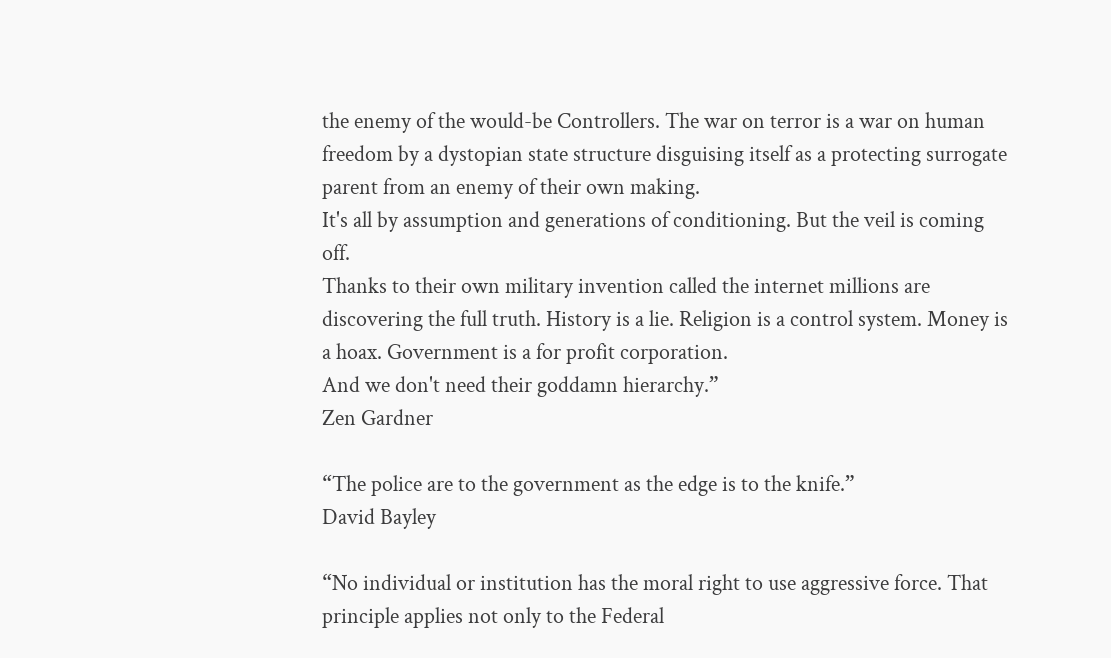the enemy of the would-be Controllers. The war on terror is a war on human freedom by a dystopian state structure disguising itself as a protecting surrogate parent from an enemy of their own making.
It's all by assumption and generations of conditioning. But the veil is coming off.
Thanks to their own military invention called the internet millions are discovering the full truth. History is a lie. Religion is a control system. Money is a hoax. Government is a for profit corporation.
And we don't need their goddamn hierarchy.”
Zen Gardner

“The police are to the government as the edge is to the knife.”
David Bayley

“No individual or institution has the moral right to use aggressive force. That principle applies not only to the Federal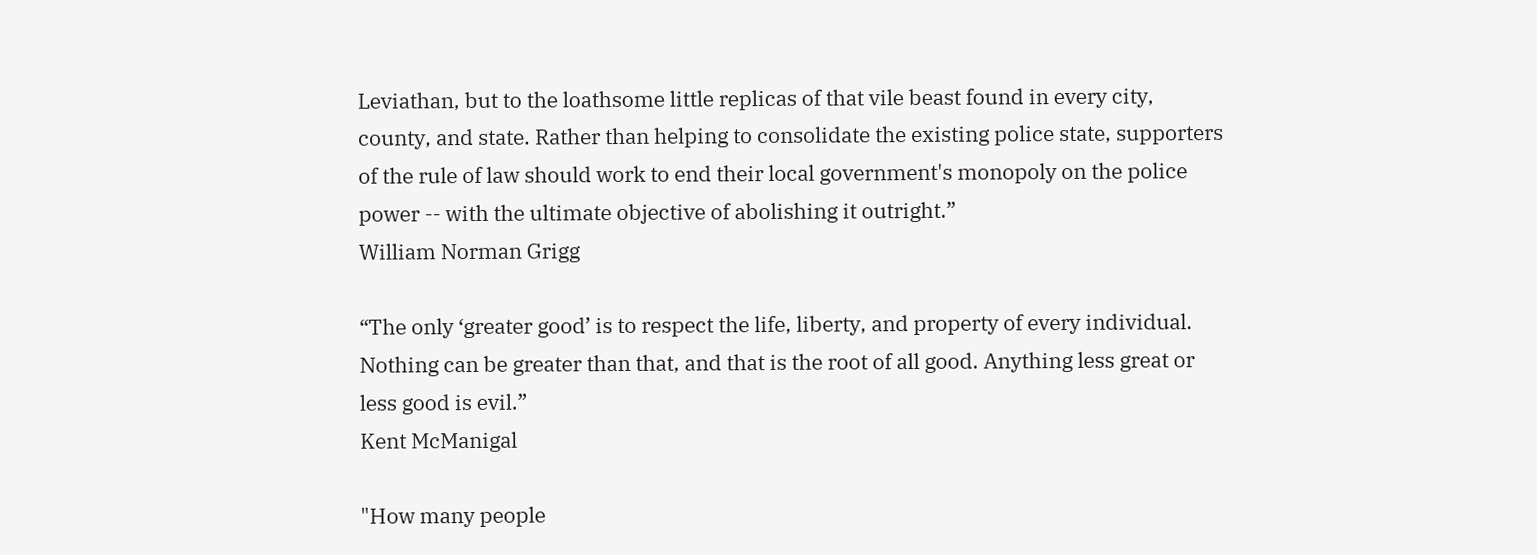Leviathan, but to the loathsome little replicas of that vile beast found in every city, county, and state. Rather than helping to consolidate the existing police state, supporters of the rule of law should work to end their local government's monopoly on the police power -- with the ultimate objective of abolishing it outright.”
William Norman Grigg

“The only ‘greater good’ is to respect the life, liberty, and property of every individual. Nothing can be greater than that, and that is the root of all good. Anything less great or less good is evil.”
Kent McManigal

"How many people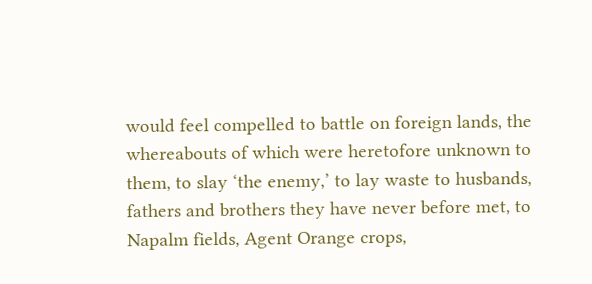would feel compelled to battle on foreign lands, the whereabouts of which were heretofore unknown to them, to slay ‘the enemy,’ to lay waste to husbands, fathers and brothers they have never before met, to Napalm fields, Agent Orange crops,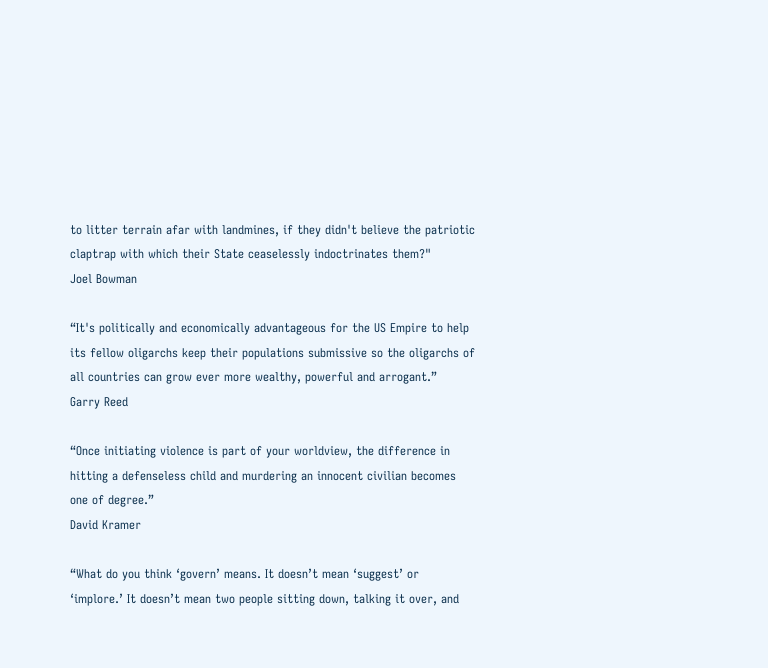to litter terrain afar with landmines, if they didn't believe the patriotic claptrap with which their State ceaselessly indoctrinates them?"
Joel Bowman

“It's politically and economically advantageous for the US Empire to help its fellow oligarchs keep their populations submissive so the oligarchs of all countries can grow ever more wealthy, powerful and arrogant.”
Garry Reed

“Once initiating violence is part of your worldview, the difference in hitting a defenseless child and murdering an innocent civilian becomes one of degree.”
David Kramer

“What do you think ‘govern’ means. It doesn’t mean ‘suggest’ or ‘implore.’ It doesn’t mean two people sitting down, talking it over, and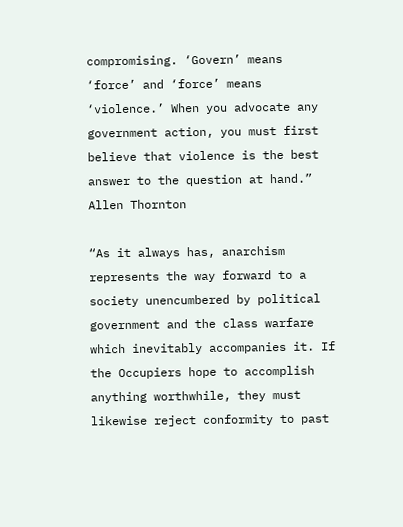compromising. ‘Govern’ means ‘force’ and ‘force’ means ‘violence.’ When you advocate any government action, you must first believe that violence is the best answer to the question at hand.”
Allen Thornton

“As it always has, anarchism represents the way forward to a society unencumbered by political government and the class warfare which inevitably accompanies it. If the Occupiers hope to accomplish anything worthwhile, they must likewise reject conformity to past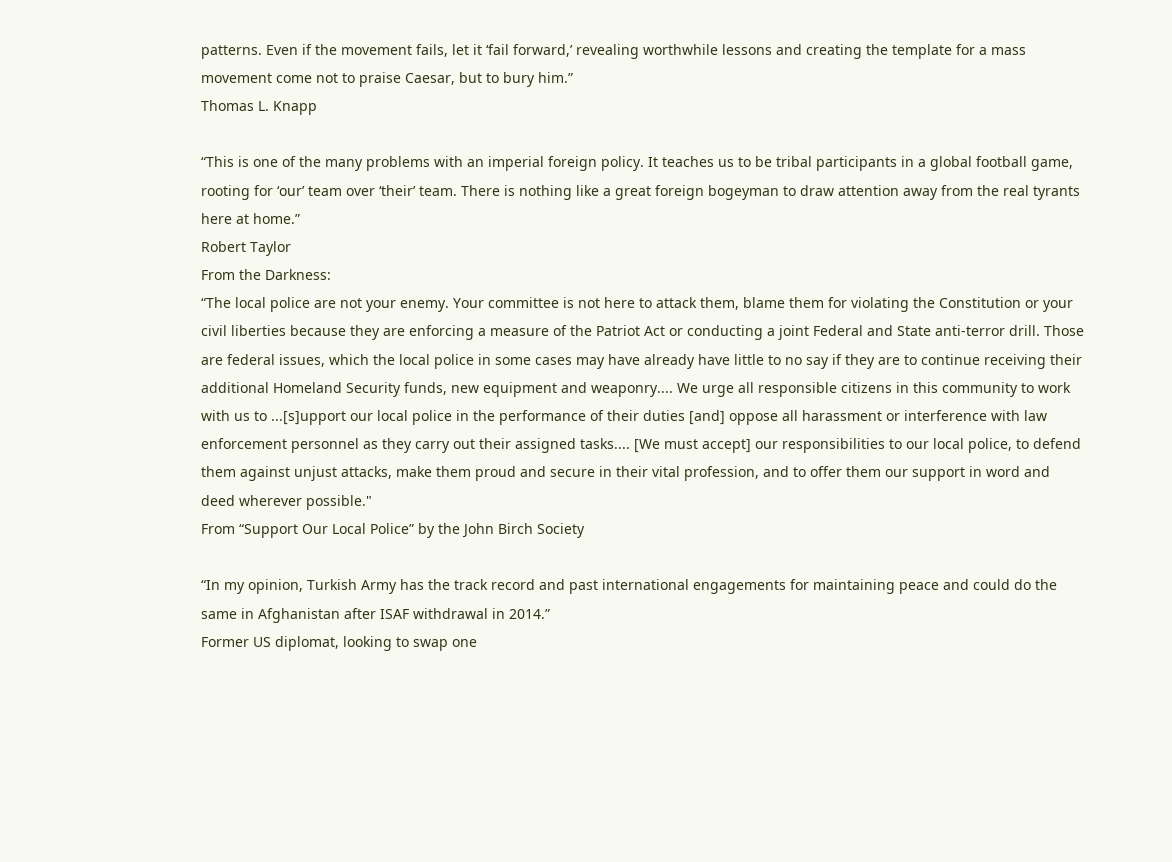patterns. Even if the movement fails, let it ‘fail forward,’ revealing worthwhile lessons and creating the template for a mass movement come not to praise Caesar, but to bury him.”
Thomas L. Knapp

“This is one of the many problems with an imperial foreign policy. It teaches us to be tribal participants in a global football game, rooting for ‘our’ team over ‘their’ team. There is nothing like a great foreign bogeyman to draw attention away from the real tyrants here at home.”
Robert Taylor
From the Darkness:
“The local police are not your enemy. Your committee is not here to attack them, blame them for violating the Constitution or your civil liberties because they are enforcing a measure of the Patriot Act or conducting a joint Federal and State anti-terror drill. Those are federal issues, which the local police in some cases may have already have little to no say if they are to continue receiving their additional Homeland Security funds, new equipment and weaponry.... We urge all responsible citizens in this community to work with us to ...[s]upport our local police in the performance of their duties [and] oppose all harassment or interference with law enforcement personnel as they carry out their assigned tasks.... [We must accept] our responsibilities to our local police, to defend them against unjust attacks, make them proud and secure in their vital profession, and to offer them our support in word and deed wherever possible."
From “Support Our Local Police” by the John Birch Society

“In my opinion, Turkish Army has the track record and past international engagements for maintaining peace and could do the same in Afghanistan after ISAF withdrawal in 2014.”
Former US diplomat, looking to swap one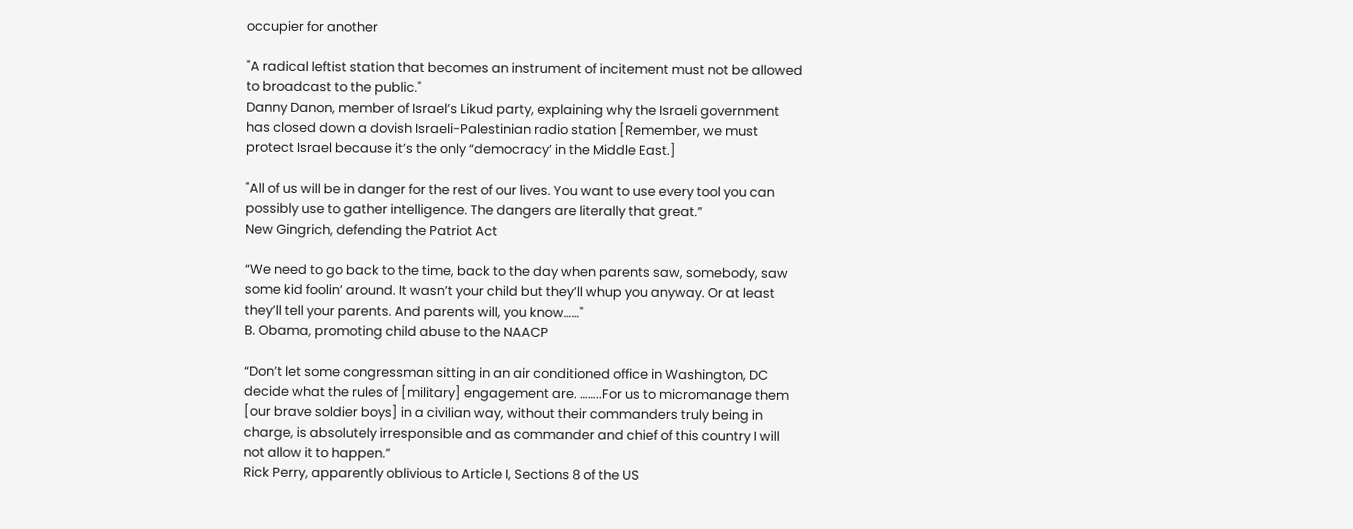occupier for another

"A radical leftist station that becomes an instrument of incitement must not be allowed to broadcast to the public."
Danny Danon, member of Israel’s Likud party, explaining why the Israeli government has closed down a dovish Israeli-Palestinian radio station [Remember, we must protect Israel because it’s the only “democracy’ in the Middle East.]

"All of us will be in danger for the rest of our lives. You want to use every tool you can possibly use to gather intelligence. The dangers are literally that great.”
New Gingrich, defending the Patriot Act

“We need to go back to the time, back to the day when parents saw, somebody, saw some kid foolin’ around. It wasn’t your child but they’ll whup you anyway. Or at least they’ll tell your parents. And parents will, you know……"
B. Obama, promoting child abuse to the NAACP

“Don’t let some congressman sitting in an air conditioned office in Washington, DC decide what the rules of [military] engagement are. ……..For us to micromanage them [our brave soldier boys] in a civilian way, without their commanders truly being in charge, is absolutely irresponsible and as commander and chief of this country I will not allow it to happen.”
Rick Perry, apparently oblivious to Article I, Sections 8 of the US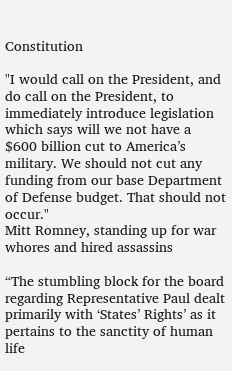Constitution

"I would call on the President, and do call on the President, to immediately introduce legislation which says will we not have a $600 billion cut to America’s military. We should not cut any funding from our base Department of Defense budget. That should not occur."
Mitt Romney, standing up for war whores and hired assassins

“The stumbling block for the board regarding Representative Paul dealt primarily with ‘States’ Rights’ as it pertains to the sanctity of human life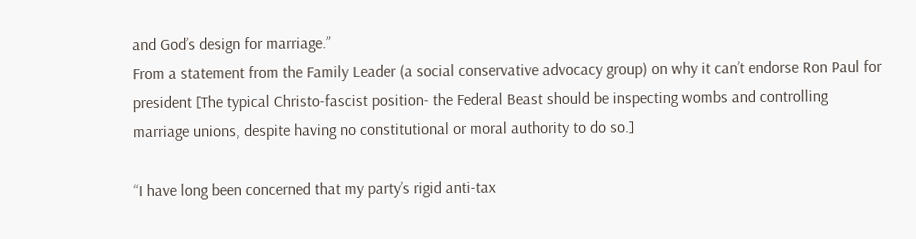and God’s design for marriage.”
From a statement from the Family Leader (a social conservative advocacy group) on why it can’t endorse Ron Paul for president [The typical Christo-fascist position- the Federal Beast should be inspecting wombs and controlling marriage unions, despite having no constitutional or moral authority to do so.]

“I have long been concerned that my party’s rigid anti-tax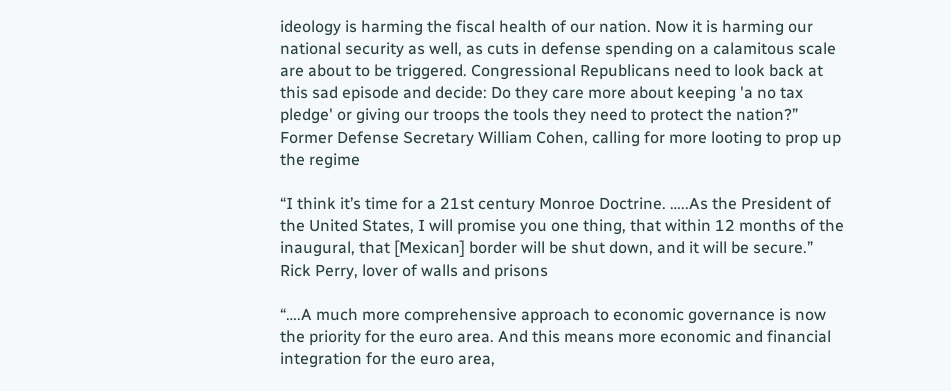ideology is harming the fiscal health of our nation. Now it is harming our national security as well, as cuts in defense spending on a calamitous scale are about to be triggered. Congressional Republicans need to look back at this sad episode and decide: Do they care more about keeping 'a no tax pledge' or giving our troops the tools they need to protect the nation?”
Former Defense Secretary William Cohen, calling for more looting to prop up the regime

“I think it’s time for a 21st century Monroe Doctrine. …..As the President of the United States, I will promise you one thing, that within 12 months of the inaugural, that [Mexican] border will be shut down, and it will be secure.”
Rick Perry, lover of walls and prisons

“….A much more comprehensive approach to economic governance is now the priority for the euro area. And this means more economic and financial integration for the euro area,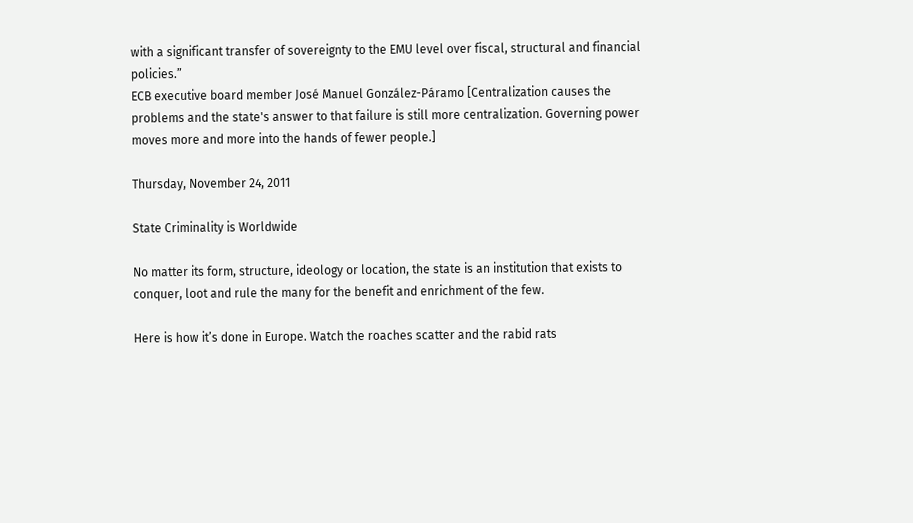with a significant transfer of sovereignty to the EMU level over fiscal, structural and financial policies.”
ECB executive board member José Manuel González-Páramo [Centralization causes the problems and the state's answer to that failure is still more centralization. Governing power moves more and more into the hands of fewer people.]

Thursday, November 24, 2011

State Criminality is Worldwide

No matter its form, structure, ideology or location, the state is an institution that exists to conquer, loot and rule the many for the benefit and enrichment of the few.

Here is how it’s done in Europe. Watch the roaches scatter and the rabid rats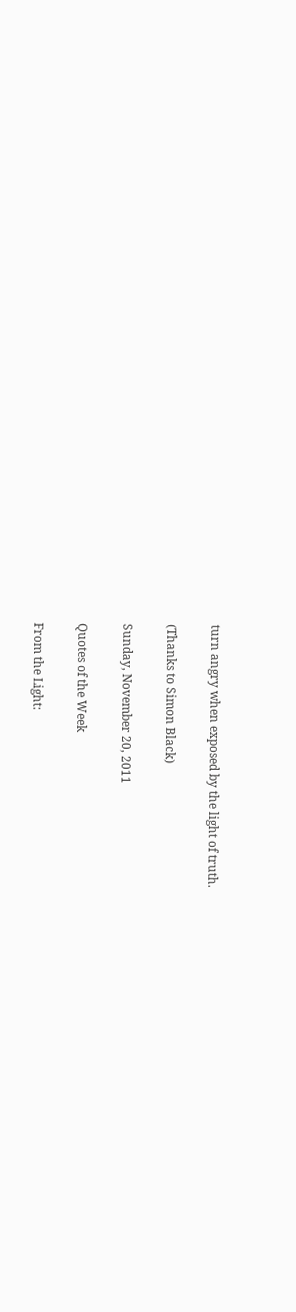turn angry when exposed by the light of truth.

(Thanks to Simon Black)

Sunday, November 20, 2011

Quotes of the Week

From the Light: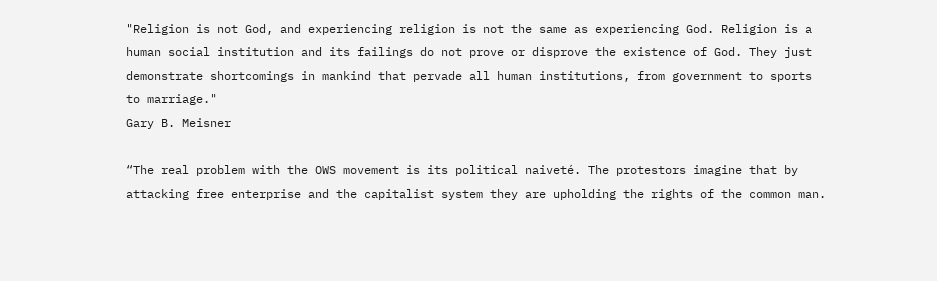"Religion is not God, and experiencing religion is not the same as experiencing God. Religion is a human social institution and its failings do not prove or disprove the existence of God. They just demonstrate shortcomings in mankind that pervade all human institutions, from government to sports to marriage."
Gary B. Meisner

“The real problem with the OWS movement is its political naiveté. The protestors imagine that by attacking free enterprise and the capitalist system they are upholding the rights of the common man.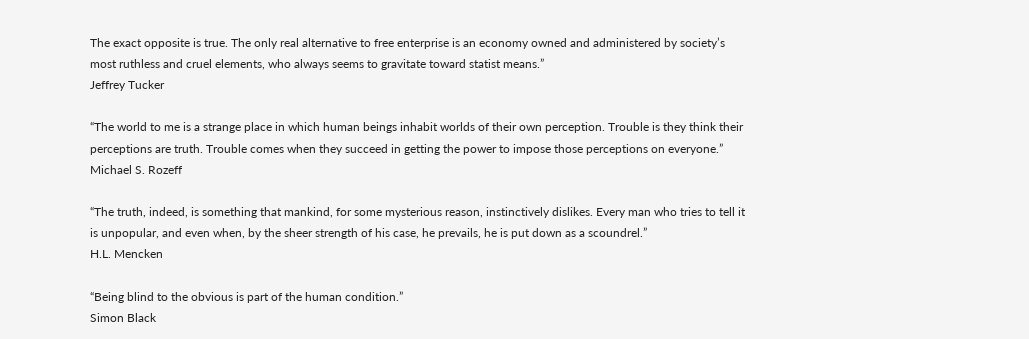The exact opposite is true. The only real alternative to free enterprise is an economy owned and administered by society’s most ruthless and cruel elements, who always seems to gravitate toward statist means.”
Jeffrey Tucker

“The world to me is a strange place in which human beings inhabit worlds of their own perception. Trouble is they think their perceptions are truth. Trouble comes when they succeed in getting the power to impose those perceptions on everyone.”
Michael S. Rozeff

“The truth, indeed, is something that mankind, for some mysterious reason, instinctively dislikes. Every man who tries to tell it is unpopular, and even when, by the sheer strength of his case, he prevails, he is put down as a scoundrel.”
H.L. Mencken

“Being blind to the obvious is part of the human condition.”
Simon Black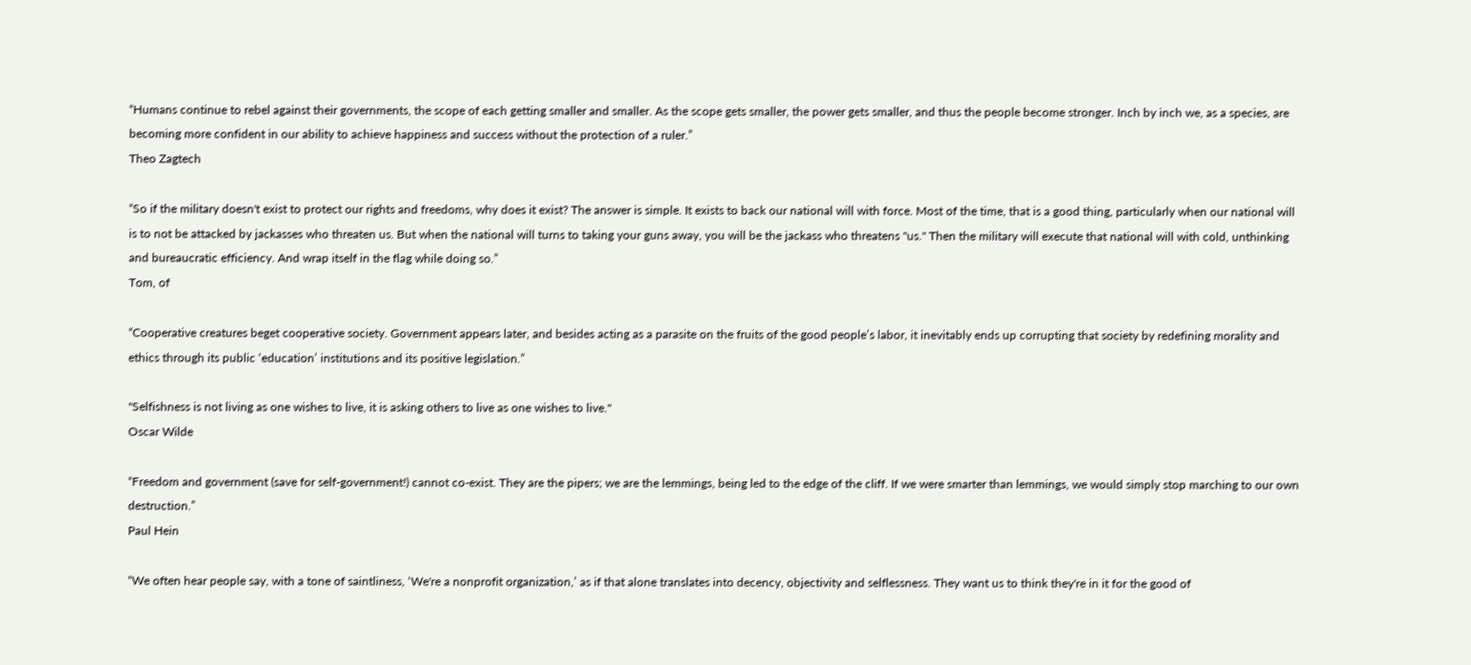“Humans continue to rebel against their governments, the scope of each getting smaller and smaller. As the scope gets smaller, the power gets smaller, and thus the people become stronger. Inch by inch we, as a species, are becoming more confident in our ability to achieve happiness and success without the protection of a ruler.”
Theo Zagtech

“So if the military doesn't exist to protect our rights and freedoms, why does it exist? The answer is simple. It exists to back our national will with force. Most of the time, that is a good thing, particularly when our national will is to not be attacked by jackasses who threaten us. But when the national will turns to taking your guns away, you will be the jackass who threatens "us." Then the military will execute that national will with cold, unthinking and bureaucratic efficiency. And wrap itself in the flag while doing so.”
Tom, of

“Cooperative creatures beget cooperative society. Government appears later, and besides acting as a parasite on the fruits of the good people’s labor, it inevitably ends up corrupting that society by redefining morality and ethics through its public ‘education’ institutions and its positive legislation.”

"Selfishness is not living as one wishes to live, it is asking others to live as one wishes to live."
Oscar Wilde

“Freedom and government (save for self-government!) cannot co-exist. They are the pipers; we are the lemmings, being led to the edge of the cliff. If we were smarter than lemmings, we would simply stop marching to our own destruction.”
Paul Hein

“We often hear people say, with a tone of saintliness, ‘We're a nonprofit organization,’ as if that alone translates into decency, objectivity and selflessness. They want us to think they're in it for the good of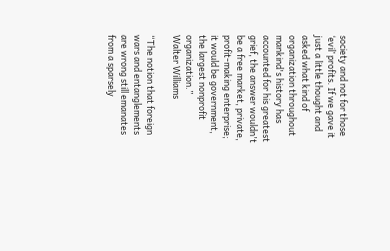society and not for those ‘evil’ profits. If we gave it just a little thought and asked what kind of organization throughout mankind's history has accounted for his greatest grief, the answer wouldn't be a free market, private, profit-making enterprise; it would be government, the largest nonprofit organization.”
Walter Williams

“The notion that foreign wars and entanglements are wrong still emanates from a sparsely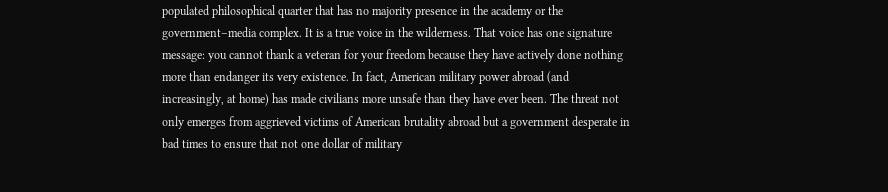populated philosophical quarter that has no majority presence in the academy or the government–media complex. It is a true voice in the wilderness. That voice has one signature message: you cannot thank a veteran for your freedom because they have actively done nothing more than endanger its very existence. In fact, American military power abroad (and increasingly, at home) has made civilians more unsafe than they have ever been. The threat not only emerges from aggrieved victims of American brutality abroad but a government desperate in bad times to ensure that not one dollar of military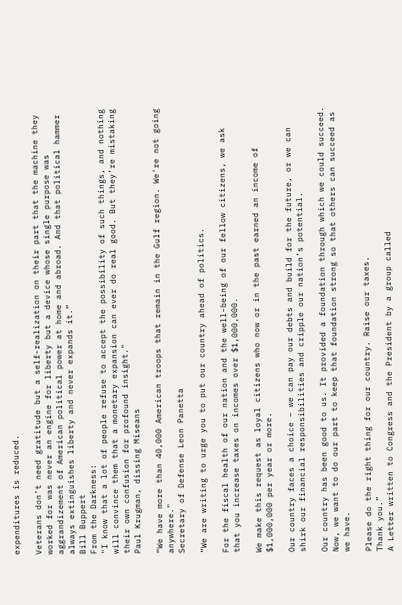expenditures is reduced.

Veterans don’t need gratitude but a self-realization on their part that the machine they worked for was never an engine for liberty but a device whose single purpose was aggrandizement of American political power at home and abroad. And that political hammer always extinguishes liberty and never expands it.”
Bill Buppert
From the Darkness:
"I know that a lot of people refuse to accept the possibility of such things, and nothing will convince them that a monetary expansion can ever do real good. But they’re mistaking their own confusion for profound insight."
Paul Krugman, dissing Miseans

“We have more than 40,000 American troops that remain in the Gulf region. We're not going anywhere."
Secretary of Defense Leon Panetta

“We are writing to urge you to put our country ahead of politics.

For the fiscal health of our nation and the well-being of our fellow citizens, we ask that you increase taxes on incomes over $1,000,000.

We make this request as loyal citizens who now or in the past earned an income of $1,000,000 per year or more.

Our country faces a choice – we can pay our debts and build for the future, or we can shirk our financial responsibilities and cripple our nation’s potential.

Our country has been good to us. It provided a foundation through which we could succeed. Now, we want to do our part to keep that foundation strong so that others can succeed as we have.

Please do the right thing for our country. Raise our taxes.
Thank you.”
A Letter written to Congress and the President by a group called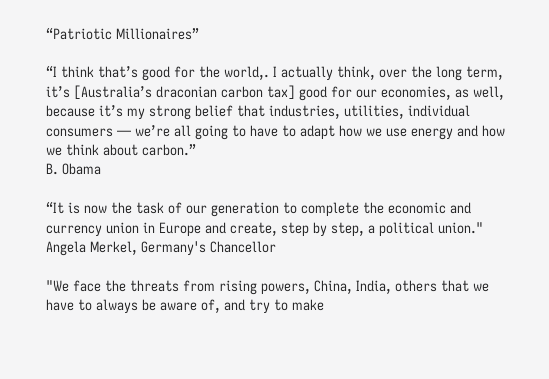“Patriotic Millionaires”

“I think that’s good for the world,. I actually think, over the long term, it’s [Australia’s draconian carbon tax] good for our economies, as well, because it’s my strong belief that industries, utilities, individual consumers — we’re all going to have to adapt how we use energy and how we think about carbon.”
B. Obama

“It is now the task of our generation to complete the economic and currency union in Europe and create, step by step, a political union."
Angela Merkel, Germany's Chancellor

"We face the threats from rising powers, China, India, others that we have to always be aware of, and try to make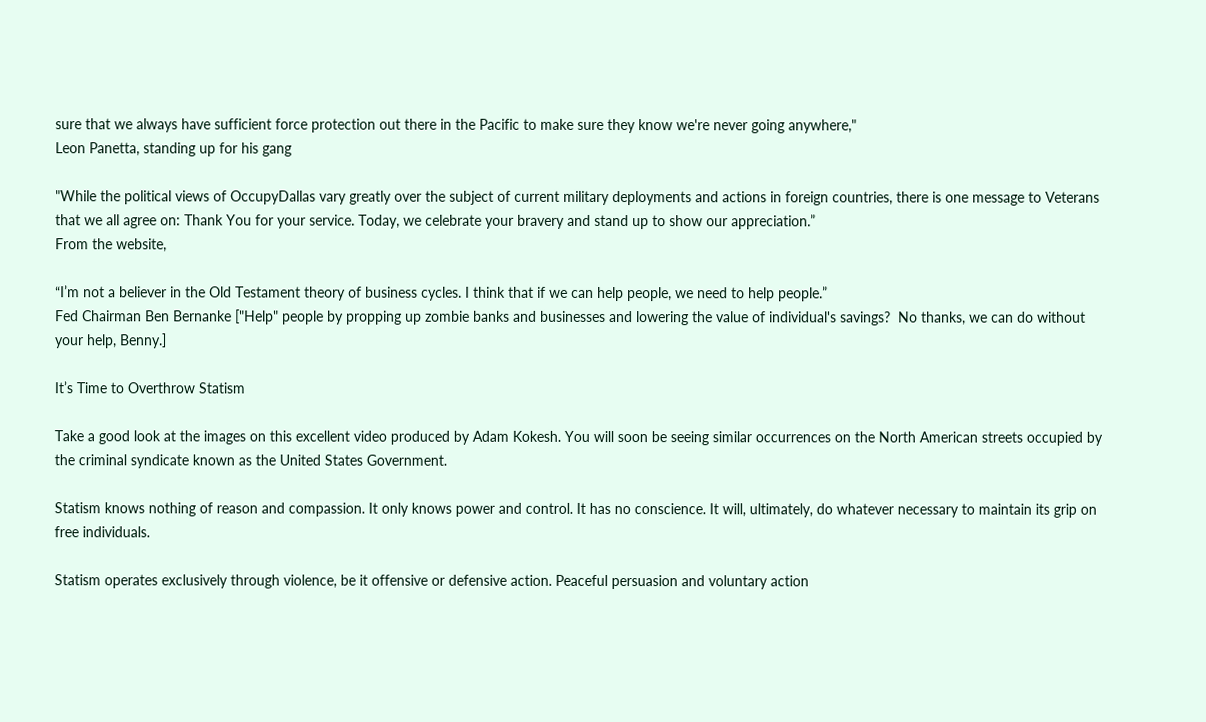sure that we always have sufficient force protection out there in the Pacific to make sure they know we're never going anywhere,"
Leon Panetta, standing up for his gang

"While the political views of OccupyDallas vary greatly over the subject of current military deployments and actions in foreign countries, there is one message to Veterans that we all agree on: Thank You for your service. Today, we celebrate your bravery and stand up to show our appreciation.”
From the website,

“I’m not a believer in the Old Testament theory of business cycles. I think that if we can help people, we need to help people.”
Fed Chairman Ben Bernanke ["Help" people by propping up zombie banks and businesses and lowering the value of individual's savings?  No thanks, we can do without your help, Benny.]

It’s Time to Overthrow Statism

Take a good look at the images on this excellent video produced by Adam Kokesh. You will soon be seeing similar occurrences on the North American streets occupied by the criminal syndicate known as the United States Government.

Statism knows nothing of reason and compassion. It only knows power and control. It has no conscience. It will, ultimately, do whatever necessary to maintain its grip on free individuals.

Statism operates exclusively through violence, be it offensive or defensive action. Peaceful persuasion and voluntary action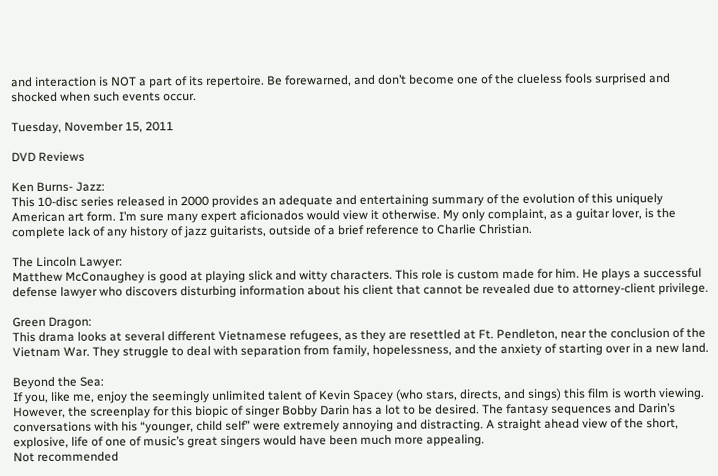and interaction is NOT a part of its repertoire. Be forewarned, and don’t become one of the clueless fools surprised and shocked when such events occur.

Tuesday, November 15, 2011

DVD Reviews

Ken Burns- Jazz:
This 10-disc series released in 2000 provides an adequate and entertaining summary of the evolution of this uniquely American art form. I’m sure many expert aficionados would view it otherwise. My only complaint, as a guitar lover, is the complete lack of any history of jazz guitarists, outside of a brief reference to Charlie Christian.

The Lincoln Lawyer:
Matthew McConaughey is good at playing slick and witty characters. This role is custom made for him. He plays a successful defense lawyer who discovers disturbing information about his client that cannot be revealed due to attorney-client privilege.

Green Dragon:
This drama looks at several different Vietnamese refugees, as they are resettled at Ft. Pendleton, near the conclusion of the Vietnam War. They struggle to deal with separation from family, hopelessness, and the anxiety of starting over in a new land.

Beyond the Sea:
If you, like me, enjoy the seemingly unlimited talent of Kevin Spacey (who stars, directs, and sings) this film is worth viewing. However, the screenplay for this biopic of singer Bobby Darin has a lot to be desired. The fantasy sequences and Darin’s conversations with his “younger, child self” were extremely annoying and distracting. A straight ahead view of the short, explosive, life of one of music’s great singers would have been much more appealing.
Not recommended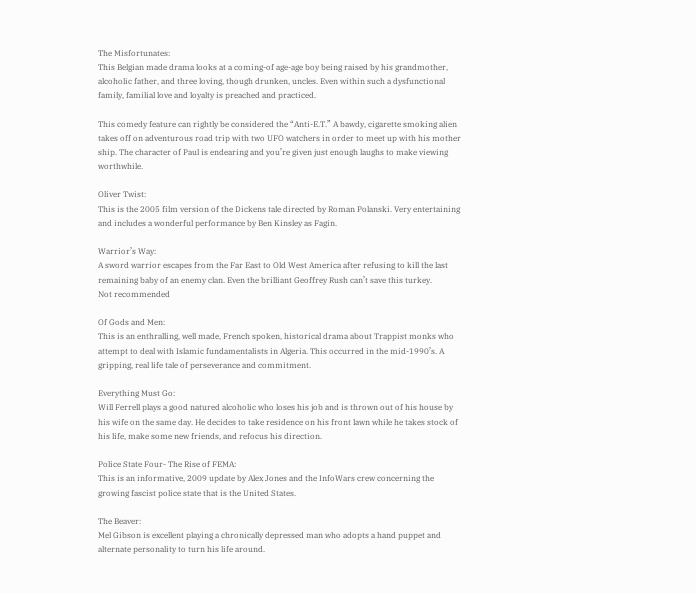The Misfortunates:
This Belgian made drama looks at a coming-of age-age boy being raised by his grandmother, alcoholic father, and three loving, though drunken, uncles. Even within such a dysfunctional family, familial love and loyalty is preached and practiced.

This comedy feature can rightly be considered the “Anti-E.T.” A bawdy, cigarette smoking alien takes off on adventurous road trip with two UFO watchers in order to meet up with his mother ship. The character of Paul is endearing and you’re given just enough laughs to make viewing worthwhile.

Oliver Twist:
This is the 2005 film version of the Dickens tale directed by Roman Polanski. Very entertaining and includes a wonderful performance by Ben Kinsley as Fagin.

Warrior’s Way:
A sword warrior escapes from the Far East to Old West America after refusing to kill the last remaining baby of an enemy clan. Even the brilliant Geoffrey Rush can’t save this turkey.
Not recommended

Of Gods and Men:
This is an enthralling, well made, French spoken, historical drama about Trappist monks who attempt to deal with Islamic fundamentalists in Algeria. This occurred in the mid-1990’s. A gripping, real life tale of perseverance and commitment.

Everything Must Go:
Will Ferrell plays a good natured alcoholic who loses his job and is thrown out of his house by his wife on the same day. He decides to take residence on his front lawn while he takes stock of his life, make some new friends, and refocus his direction.

Police State Four- The Rise of FEMA:
This is an informative, 2009 update by Alex Jones and the InfoWars crew concerning the growing fascist police state that is the United States.

The Beaver:
Mel Gibson is excellent playing a chronically depressed man who adopts a hand puppet and alternate personality to turn his life around.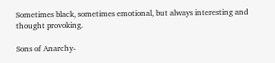Sometimes black, sometimes emotional, but always interesting and thought provoking.

Sons of Anarchy-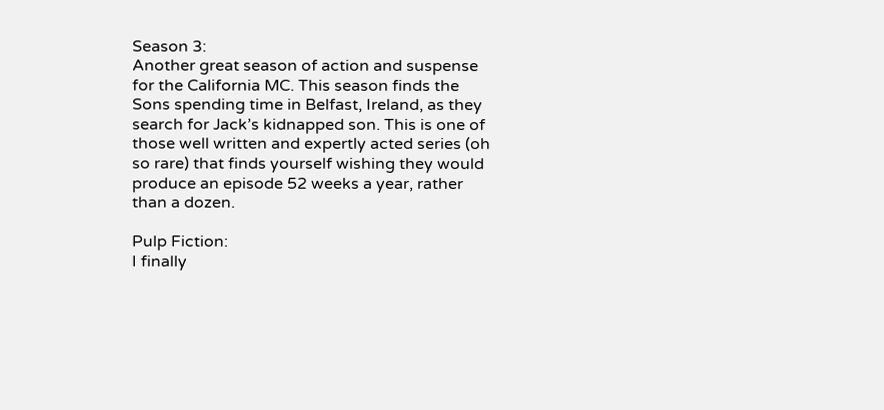Season 3:
Another great season of action and suspense for the California MC. This season finds the Sons spending time in Belfast, Ireland, as they search for Jack’s kidnapped son. This is one of those well written and expertly acted series (oh so rare) that finds yourself wishing they would produce an episode 52 weeks a year, rather than a dozen.

Pulp Fiction:
I finally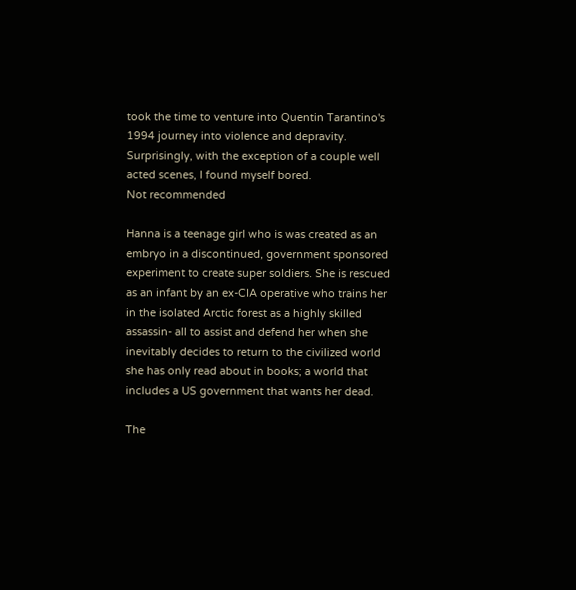took the time to venture into Quentin Tarantino's 1994 journey into violence and depravity. Surprisingly, with the exception of a couple well acted scenes, I found myself bored.
Not recommended

Hanna is a teenage girl who is was created as an embryo in a discontinued, government sponsored experiment to create super soldiers. She is rescued as an infant by an ex-CIA operative who trains her in the isolated Arctic forest as a highly skilled assassin- all to assist and defend her when she inevitably decides to return to the civilized world she has only read about in books; a world that includes a US government that wants her dead.

The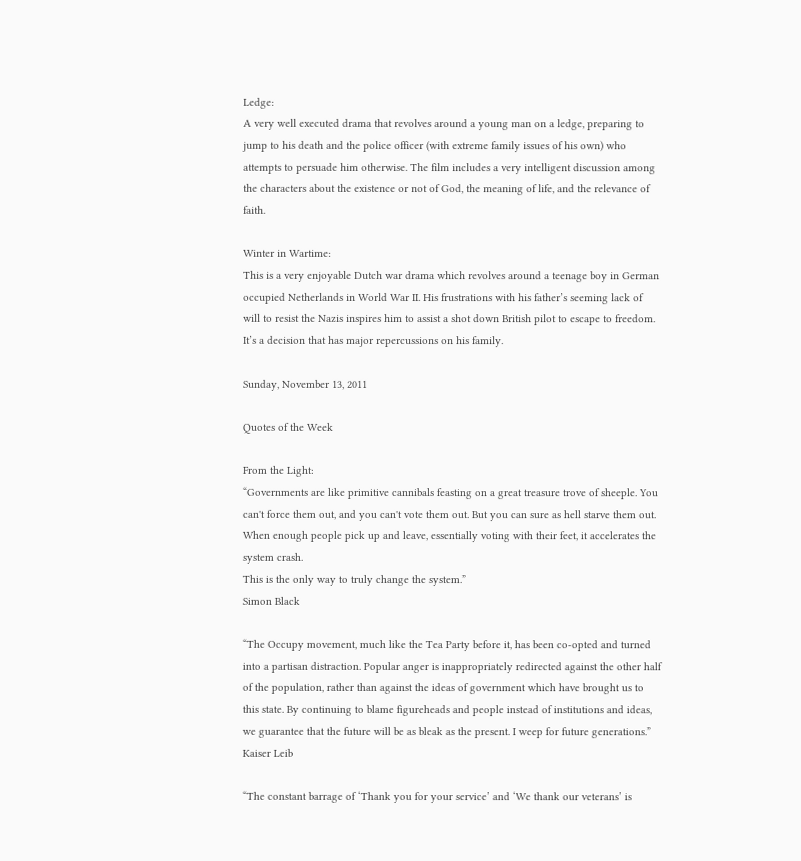Ledge:
A very well executed drama that revolves around a young man on a ledge, preparing to jump to his death and the police officer (with extreme family issues of his own) who attempts to persuade him otherwise. The film includes a very intelligent discussion among the characters about the existence or not of God, the meaning of life, and the relevance of faith.

Winter in Wartime:
This is a very enjoyable Dutch war drama which revolves around a teenage boy in German occupied Netherlands in World War II. His frustrations with his father’s seeming lack of will to resist the Nazis inspires him to assist a shot down British pilot to escape to freedom. It’s a decision that has major repercussions on his family.

Sunday, November 13, 2011

Quotes of the Week

From the Light:
“Governments are like primitive cannibals feasting on a great treasure trove of sheeple. You can't force them out, and you can't vote them out. But you can sure as hell starve them out. When enough people pick up and leave, essentially voting with their feet, it accelerates the system crash.
This is the only way to truly change the system.”
Simon Black

“The Occupy movement, much like the Tea Party before it, has been co-opted and turned into a partisan distraction. Popular anger is inappropriately redirected against the other half of the population, rather than against the ideas of government which have brought us to this state. By continuing to blame figureheads and people instead of institutions and ideas, we guarantee that the future will be as bleak as the present. I weep for future generations.”
Kaiser Leib

“The constant barrage of ‘Thank you for your service’ and ‘We thank our veterans’ is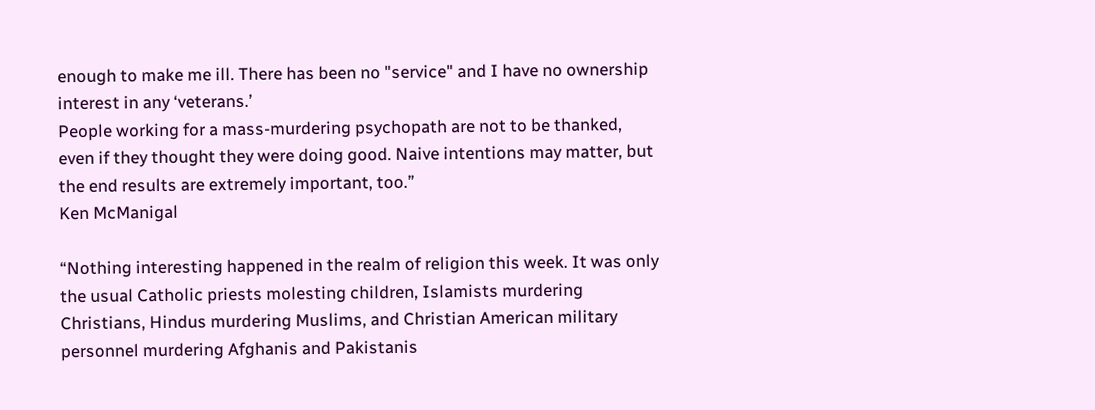enough to make me ill. There has been no "service" and I have no ownership interest in any ‘veterans.’
People working for a mass-murdering psychopath are not to be thanked, even if they thought they were doing good. Naive intentions may matter, but the end results are extremely important, too.”
Ken McManigal

“Nothing interesting happened in the realm of religion this week. It was only the usual Catholic priests molesting children, Islamists murdering Christians, Hindus murdering Muslims, and Christian American military personnel murdering Afghanis and Pakistanis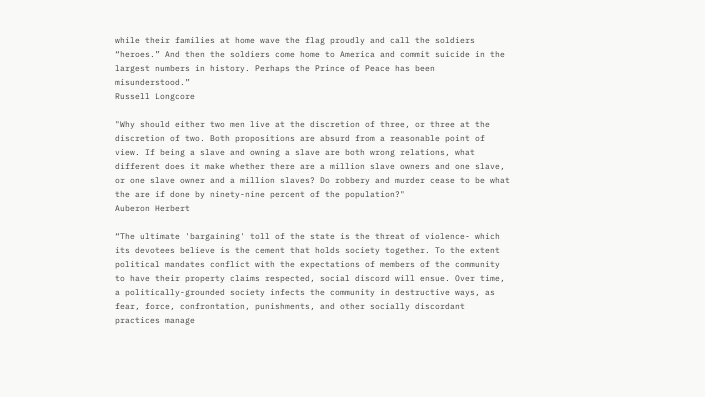while their families at home wave the flag proudly and call the soldiers “heroes.” And then the soldiers come home to America and commit suicide in the largest numbers in history. Perhaps the Prince of Peace has been misunderstood.”
Russell Longcore

"Why should either two men live at the discretion of three, or three at the discretion of two. Both propositions are absurd from a reasonable point of view. If being a slave and owning a slave are both wrong relations, what different does it make whether there are a million slave owners and one slave, or one slave owner and a million slaves? Do robbery and murder cease to be what the are if done by ninety-nine percent of the population?"
Auberon Herbert

“The ultimate 'bargaining' toll of the state is the threat of violence- which its devotees believe is the cement that holds society together. To the extent political mandates conflict with the expectations of members of the community to have their property claims respected, social discord will ensue. Over time, a politically-grounded society infects the community in destructive ways, as fear, force, confrontation, punishments, and other socially discordant practices manage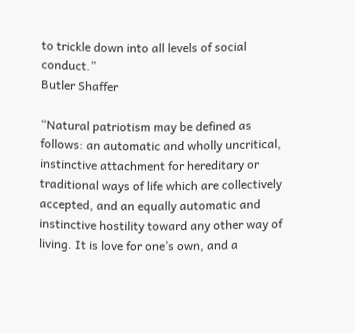to trickle down into all levels of social conduct.”
Butler Shaffer

“Natural patriotism may be defined as follows: an automatic and wholly uncritical, instinctive attachment for hereditary or traditional ways of life which are collectively accepted, and an equally automatic and instinctive hostility toward any other way of living. It is love for one’s own, and a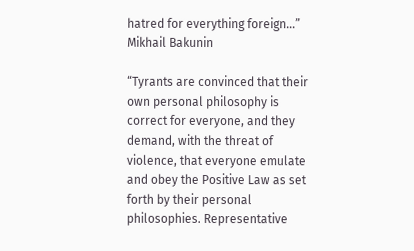hatred for everything foreign…”
Mikhail Bakunin

“Tyrants are convinced that their own personal philosophy is correct for everyone, and they demand, with the threat of violence, that everyone emulate and obey the Positive Law as set forth by their personal philosophies. Representative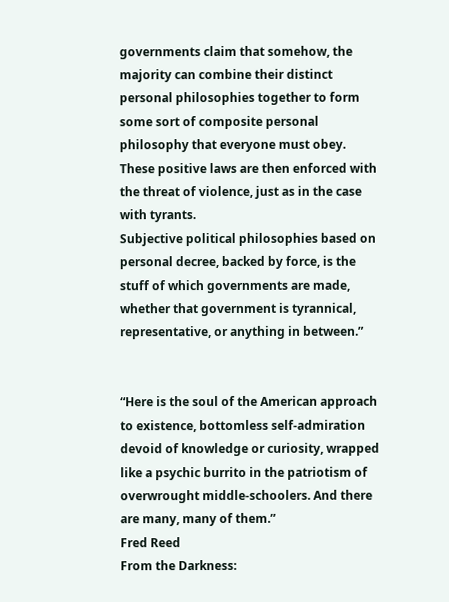governments claim that somehow, the majority can combine their distinct personal philosophies together to form some sort of composite personal philosophy that everyone must obey. These positive laws are then enforced with the threat of violence, just as in the case with tyrants.
Subjective political philosophies based on personal decree, backed by force, is the stuff of which governments are made, whether that government is tyrannical, representative, or anything in between.”


“Here is the soul of the American approach to existence, bottomless self-admiration devoid of knowledge or curiosity, wrapped like a psychic burrito in the patriotism of overwrought middle-schoolers. And there are many, many of them.”
Fred Reed
From the Darkness: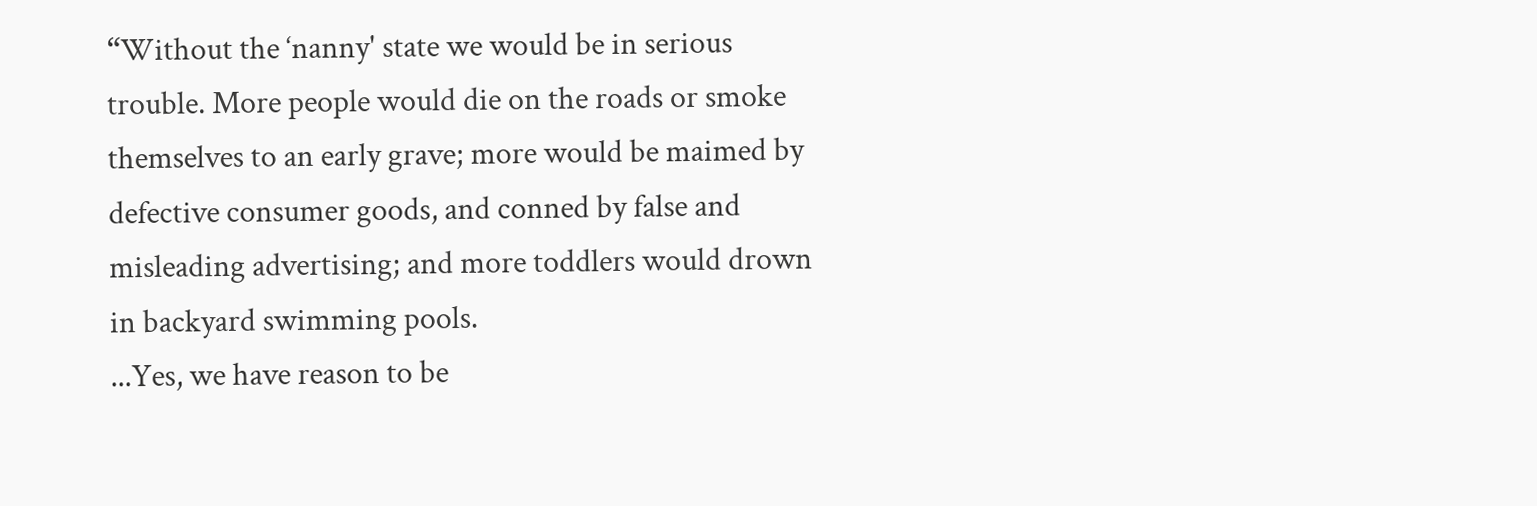“Without the ‘nanny' state we would be in serious trouble. More people would die on the roads or smoke themselves to an early grave; more would be maimed by defective consumer goods, and conned by false and misleading advertising; and more toddlers would drown in backyard swimming pools.
...Yes, we have reason to be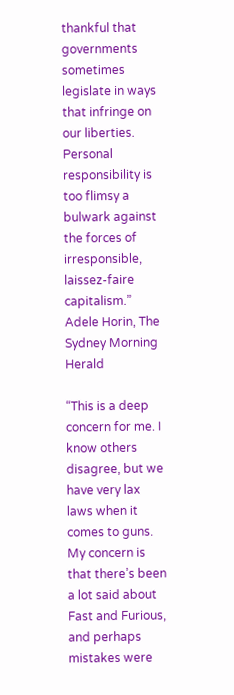thankful that governments sometimes legislate in ways that infringe on our liberties. Personal responsibility is too flimsy a bulwark against the forces of irresponsible, laissez-faire capitalism.”
Adele Horin, The Sydney Morning Herald

“This is a deep concern for me. I know others disagree, but we have very lax laws when it comes to guns. My concern is that there’s been a lot said about Fast and Furious, and perhaps mistakes were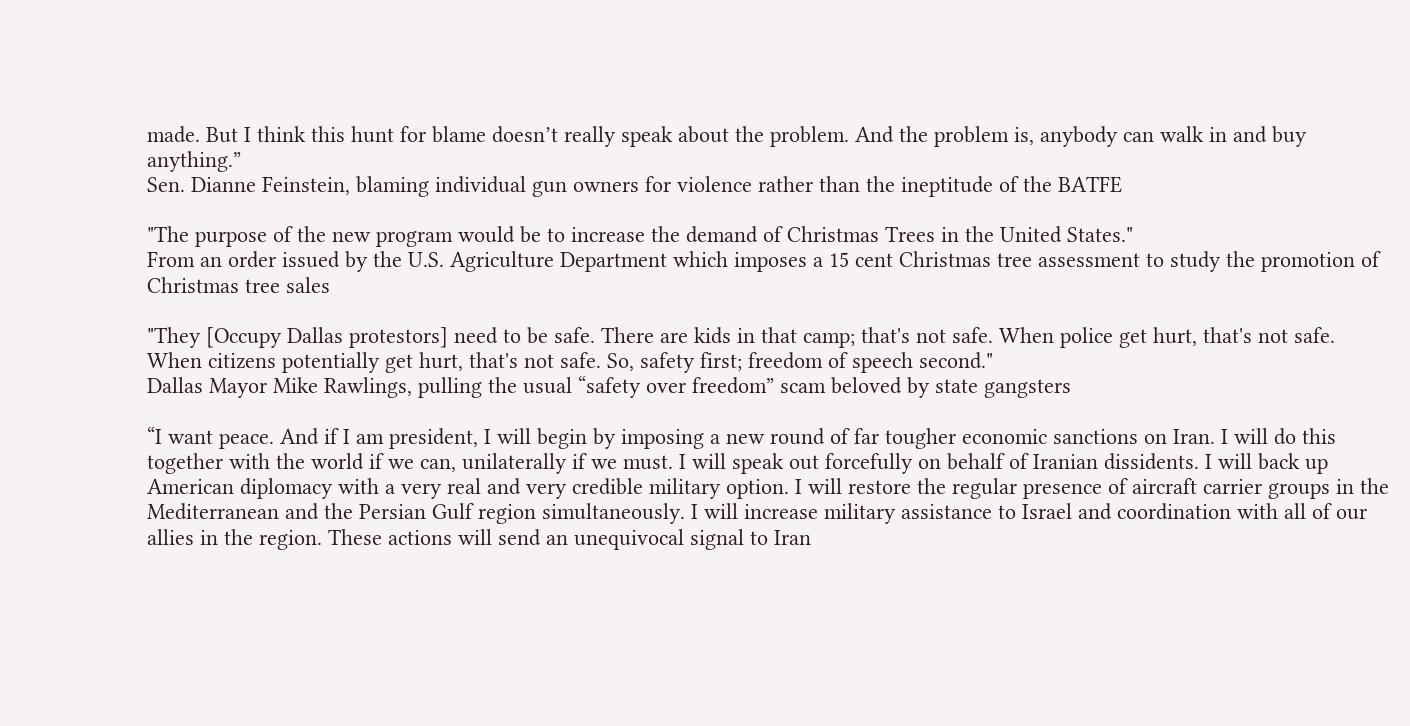made. But I think this hunt for blame doesn’t really speak about the problem. And the problem is, anybody can walk in and buy anything.”
Sen. Dianne Feinstein, blaming individual gun owners for violence rather than the ineptitude of the BATFE

"The purpose of the new program would be to increase the demand of Christmas Trees in the United States."
From an order issued by the U.S. Agriculture Department which imposes a 15 cent Christmas tree assessment to study the promotion of Christmas tree sales

"They [Occupy Dallas protestors] need to be safe. There are kids in that camp; that's not safe. When police get hurt, that's not safe. When citizens potentially get hurt, that's not safe. So, safety first; freedom of speech second."
Dallas Mayor Mike Rawlings, pulling the usual “safety over freedom” scam beloved by state gangsters

“I want peace. And if I am president, I will begin by imposing a new round of far tougher economic sanctions on Iran. I will do this together with the world if we can, unilaterally if we must. I will speak out forcefully on behalf of Iranian dissidents. I will back up American diplomacy with a very real and very credible military option. I will restore the regular presence of aircraft carrier groups in the Mediterranean and the Persian Gulf region simultaneously. I will increase military assistance to Israel and coordination with all of our allies in the region. These actions will send an unequivocal signal to Iran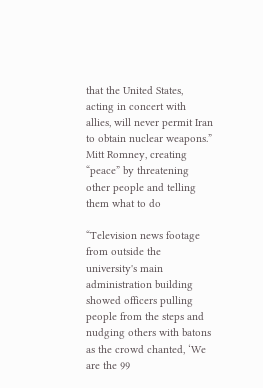that the United States, acting in concert with allies, will never permit Iran to obtain nuclear weapons.”
Mitt Romney, creating “peace” by threatening other people and telling them what to do

“Television news footage from outside the university's main administration building showed officers pulling people from the steps and nudging others with batons as the crowd chanted, ‘We are the 99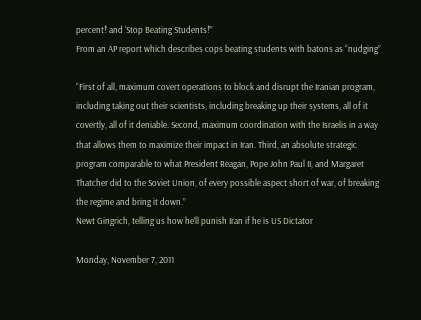percent!’ and ‘Stop Beating Students!’”
From an AP report which describes cops beating students with batons as “nudging”

“First of all, maximum covert operations to block and disrupt the Iranian program, including taking out their scientists, including breaking up their systems, all of it covertly, all of it deniable. Second, maximum coordination with the Israelis in a way that allows them to maximize their impact in Iran. Third, an absolute strategic program comparable to what President Reagan, Pope John Paul II, and Margaret Thatcher did to the Soviet Union, of every possible aspect short of war, of breaking the regime and bring it down.”
Newt Gingrich, telling us how he’ll punish Iran if he is US Dictator

Monday, November 7, 2011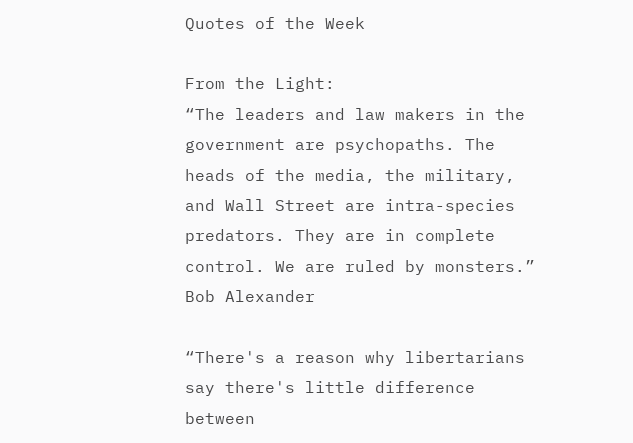Quotes of the Week

From the Light:
“The leaders and law makers in the government are psychopaths. The heads of the media, the military, and Wall Street are intra-species predators. They are in complete control. We are ruled by monsters.”
Bob Alexander

“There's a reason why libertarians say there's little difference between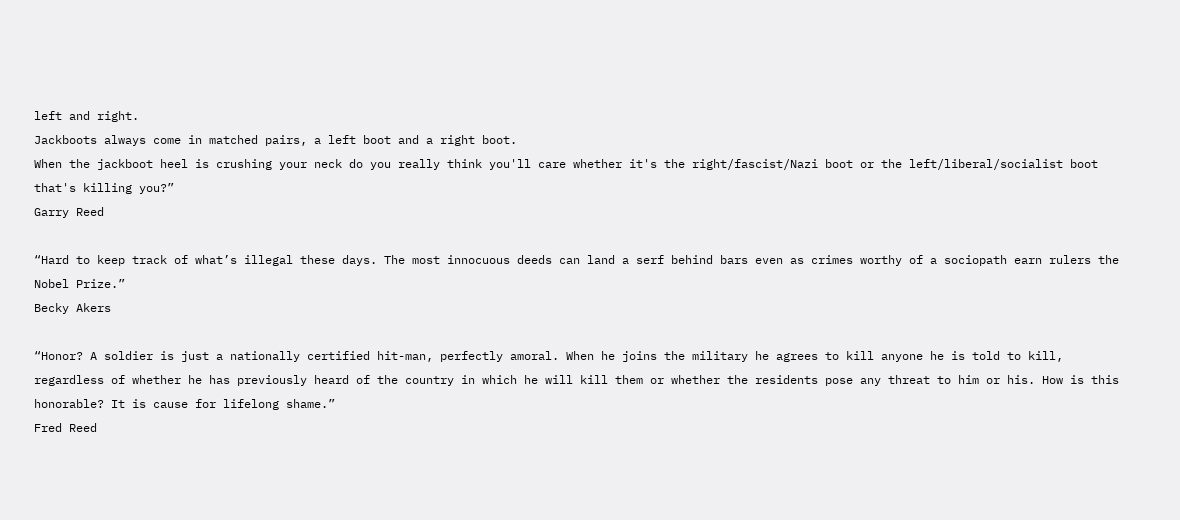left and right.
Jackboots always come in matched pairs, a left boot and a right boot.
When the jackboot heel is crushing your neck do you really think you'll care whether it's the right/fascist/Nazi boot or the left/liberal/socialist boot that's killing you?”
Garry Reed

“Hard to keep track of what’s illegal these days. The most innocuous deeds can land a serf behind bars even as crimes worthy of a sociopath earn rulers the Nobel Prize.”
Becky Akers

“Honor? A soldier is just a nationally certified hit-man, perfectly amoral. When he joins the military he agrees to kill anyone he is told to kill, regardless of whether he has previously heard of the country in which he will kill them or whether the residents pose any threat to him or his. How is this honorable? It is cause for lifelong shame.”
Fred Reed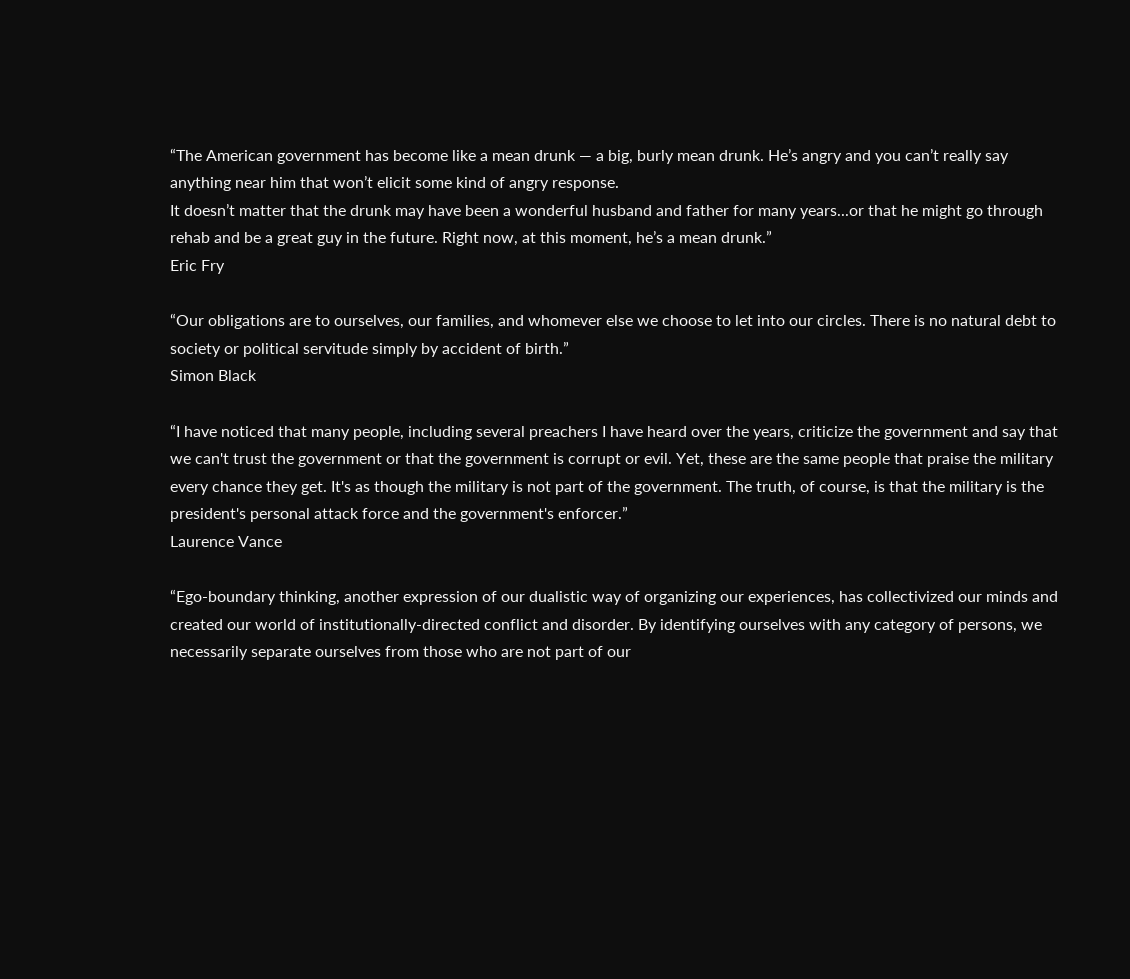“The American government has become like a mean drunk — a big, burly mean drunk. He’s angry and you can’t really say anything near him that won’t elicit some kind of angry response.
It doesn’t matter that the drunk may have been a wonderful husband and father for many years...or that he might go through rehab and be a great guy in the future. Right now, at this moment, he’s a mean drunk.”
Eric Fry

“Our obligations are to ourselves, our families, and whomever else we choose to let into our circles. There is no natural debt to society or political servitude simply by accident of birth.”
Simon Black

“I have noticed that many people, including several preachers I have heard over the years, criticize the government and say that we can't trust the government or that the government is corrupt or evil. Yet, these are the same people that praise the military every chance they get. It's as though the military is not part of the government. The truth, of course, is that the military is the president's personal attack force and the government's enforcer.”
Laurence Vance

“Ego-boundary thinking, another expression of our dualistic way of organizing our experiences, has collectivized our minds and created our world of institutionally-directed conflict and disorder. By identifying ourselves with any category of persons, we necessarily separate ourselves from those who are not part of our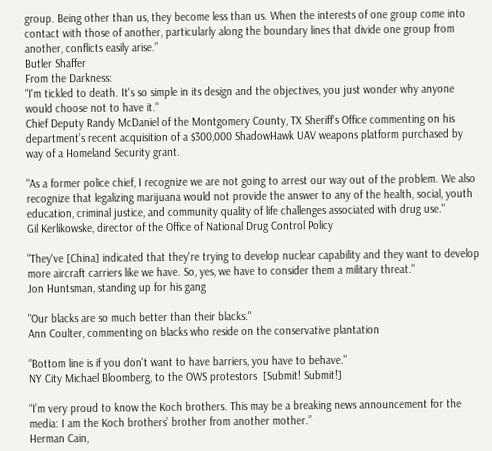group. Being other than us, they become less than us. When the interests of one group come into contact with those of another, particularly along the boundary lines that divide one group from another, conflicts easily arise.”
Butler Shaffer
From the Darkness:
"I'm tickled to death. It's so simple in its design and the objectives, you just wonder why anyone would choose not to have it."
Chief Deputy Randy McDaniel of the Montgomery County, TX Sheriff's Office commenting on his department’s recent acquisition of a $300,000 ShadowHawk UAV weapons platform purchased by way of a Homeland Security grant.

"As a former police chief, I recognize we are not going to arrest our way out of the problem. We also recognize that legalizing marijuana would not provide the answer to any of the health, social, youth education, criminal justice, and community quality of life challenges associated with drug use."
Gil Kerlikowske, director of the Office of National Drug Control Policy

"They've [China] indicated that they're trying to develop nuclear capability and they want to develop more aircraft carriers like we have. So, yes, we have to consider them a military threat."
Jon Huntsman, standing up for his gang

"Our blacks are so much better than their blacks."
Ann Coulter, commenting on blacks who reside on the conservative plantation

“Bottom line is if you don't want to have barriers, you have to behave."
NY City Michael Bloomberg, to the OWS protestors  [Submit! Submit!]

“I’m very proud to know the Koch brothers. This may be a breaking news announcement for the media: I am the Koch brothers’ brother from another mother.”
Herman Cain,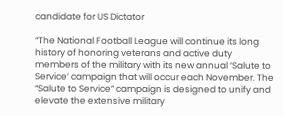candidate for US Dictator

“The National Football League will continue its long history of honoring veterans and active duty members of the military with its new annual ‘Salute to Service’ campaign that will occur each November. The “Salute to Service” campaign is designed to unify and elevate the extensive military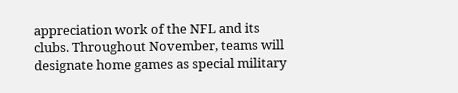appreciation work of the NFL and its clubs. Throughout November, teams will designate home games as special military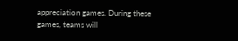appreciation games. During these games, teams will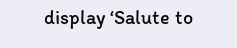display ‘Salute to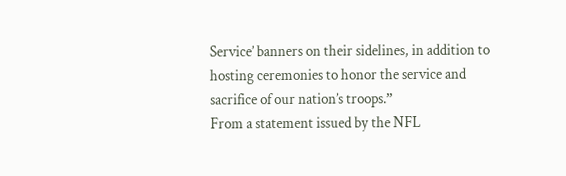Service’ banners on their sidelines, in addition to hosting ceremonies to honor the service and sacrifice of our nation’s troops.”
From a statement issued by the NFL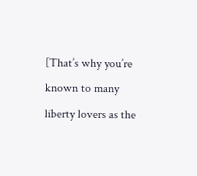[That’s why you’re known to many liberty lovers as the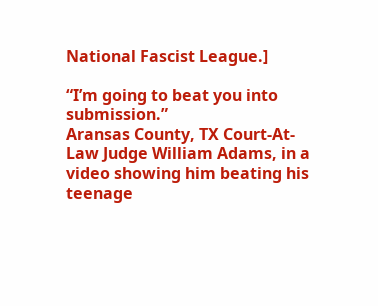National Fascist League.]

“I’m going to beat you into submission.”
Aransas County, TX Court-At-Law Judge William Adams, in a video showing him beating his teenage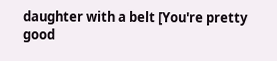daughter with a belt [You're pretty good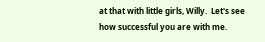at that with little girls, Willy.  Let's see how successful you are with me.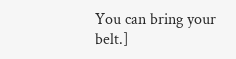You can bring your belt.]